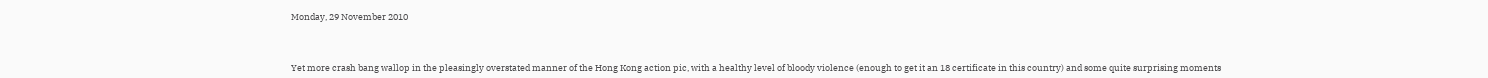Monday, 29 November 2010



Yet more crash bang wallop in the pleasingly overstated manner of the Hong Kong action pic, with a healthy level of bloody violence (enough to get it an 18 certificate in this country) and some quite surprising moments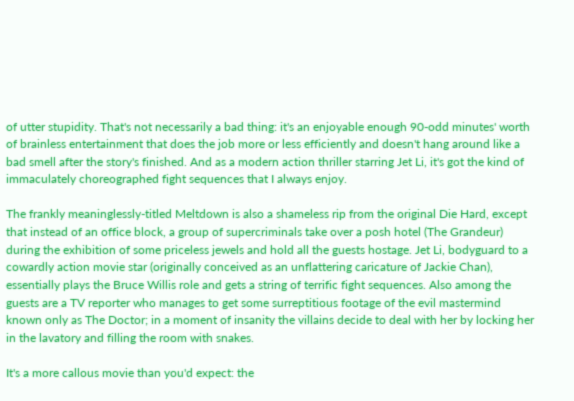of utter stupidity. That's not necessarily a bad thing: it's an enjoyable enough 90-odd minutes' worth of brainless entertainment that does the job more or less efficiently and doesn't hang around like a bad smell after the story's finished. And as a modern action thriller starring Jet Li, it's got the kind of immaculately choreographed fight sequences that I always enjoy.

The frankly meaninglessly-titled Meltdown is also a shameless rip from the original Die Hard, except that instead of an office block, a group of supercriminals take over a posh hotel (The Grandeur) during the exhibition of some priceless jewels and hold all the guests hostage. Jet Li, bodyguard to a cowardly action movie star (originally conceived as an unflattering caricature of Jackie Chan), essentially plays the Bruce Willis role and gets a string of terrific fight sequences. Also among the guests are a TV reporter who manages to get some surreptitious footage of the evil mastermind known only as The Doctor; in a moment of insanity the villains decide to deal with her by locking her in the lavatory and filling the room with snakes.

It's a more callous movie than you'd expect: the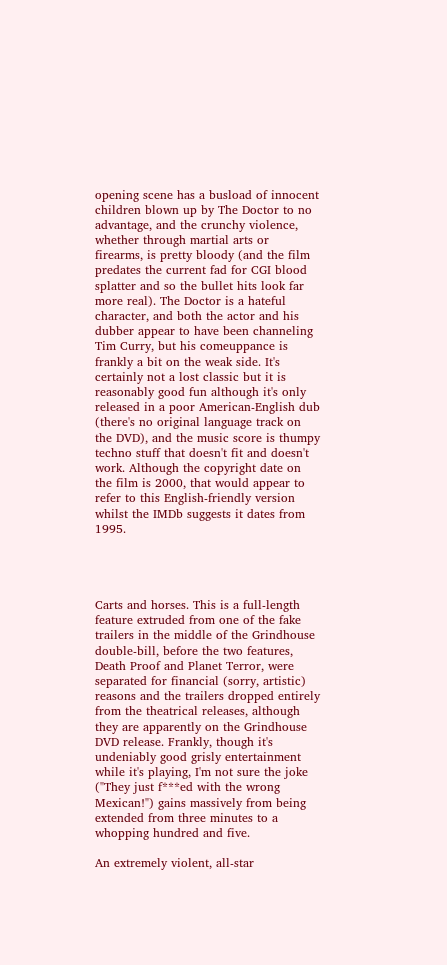opening scene has a busload of innocent children blown up by The Doctor to no advantage, and the crunchy violence, whether through martial arts or firearms, is pretty bloody (and the film predates the current fad for CGI blood splatter and so the bullet hits look far more real). The Doctor is a hateful character, and both the actor and his dubber appear to have been channeling Tim Curry, but his comeuppance is frankly a bit on the weak side. It's certainly not a lost classic but it is reasonably good fun although it's only released in a poor American-English dub (there's no original language track on the DVD), and the music score is thumpy techno stuff that doesn't fit and doesn't work. Although the copyright date on the film is 2000, that would appear to refer to this English-friendly version whilst the IMDb suggests it dates from 1995.




Carts and horses. This is a full-length feature extruded from one of the fake trailers in the middle of the Grindhouse double-bill, before the two features, Death Proof and Planet Terror, were separated for financial (sorry, artistic) reasons and the trailers dropped entirely from the theatrical releases, although they are apparently on the Grindhouse DVD release. Frankly, though it's undeniably good grisly entertainment while it's playing, I'm not sure the joke ("They just f***ed with the wrong Mexican!") gains massively from being extended from three minutes to a whopping hundred and five.

An extremely violent, all-star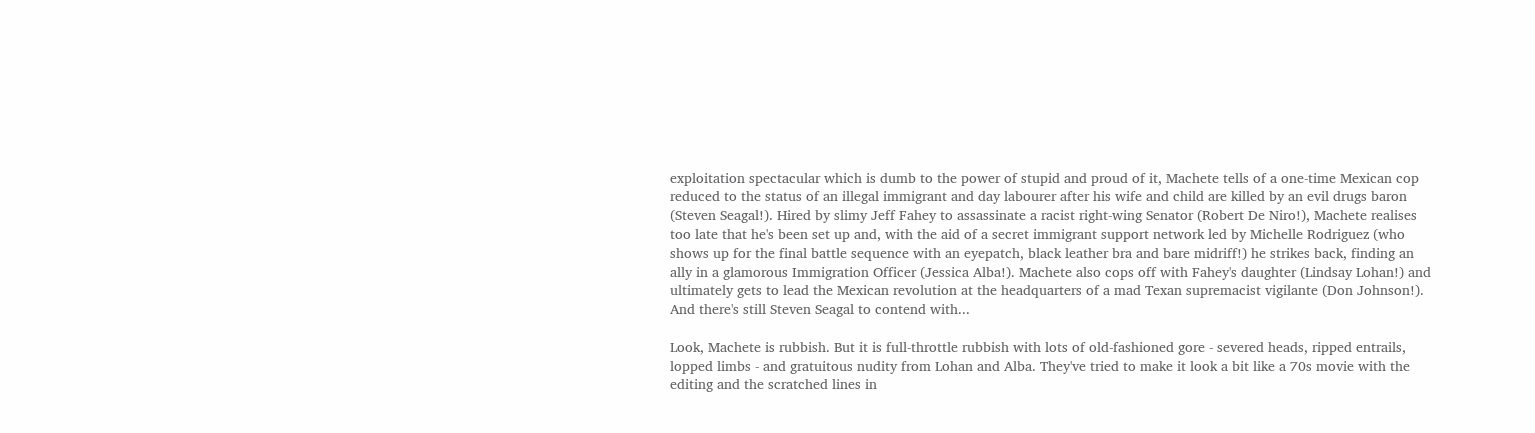exploitation spectacular which is dumb to the power of stupid and proud of it, Machete tells of a one-time Mexican cop reduced to the status of an illegal immigrant and day labourer after his wife and child are killed by an evil drugs baron (Steven Seagal!). Hired by slimy Jeff Fahey to assassinate a racist right-wing Senator (Robert De Niro!), Machete realises too late that he's been set up and, with the aid of a secret immigrant support network led by Michelle Rodriguez (who shows up for the final battle sequence with an eyepatch, black leather bra and bare midriff!) he strikes back, finding an ally in a glamorous Immigration Officer (Jessica Alba!). Machete also cops off with Fahey's daughter (Lindsay Lohan!) and ultimately gets to lead the Mexican revolution at the headquarters of a mad Texan supremacist vigilante (Don Johnson!). And there's still Steven Seagal to contend with...

Look, Machete is rubbish. But it is full-throttle rubbish with lots of old-fashioned gore - severed heads, ripped entrails, lopped limbs - and gratuitous nudity from Lohan and Alba. They've tried to make it look a bit like a 70s movie with the editing and the scratched lines in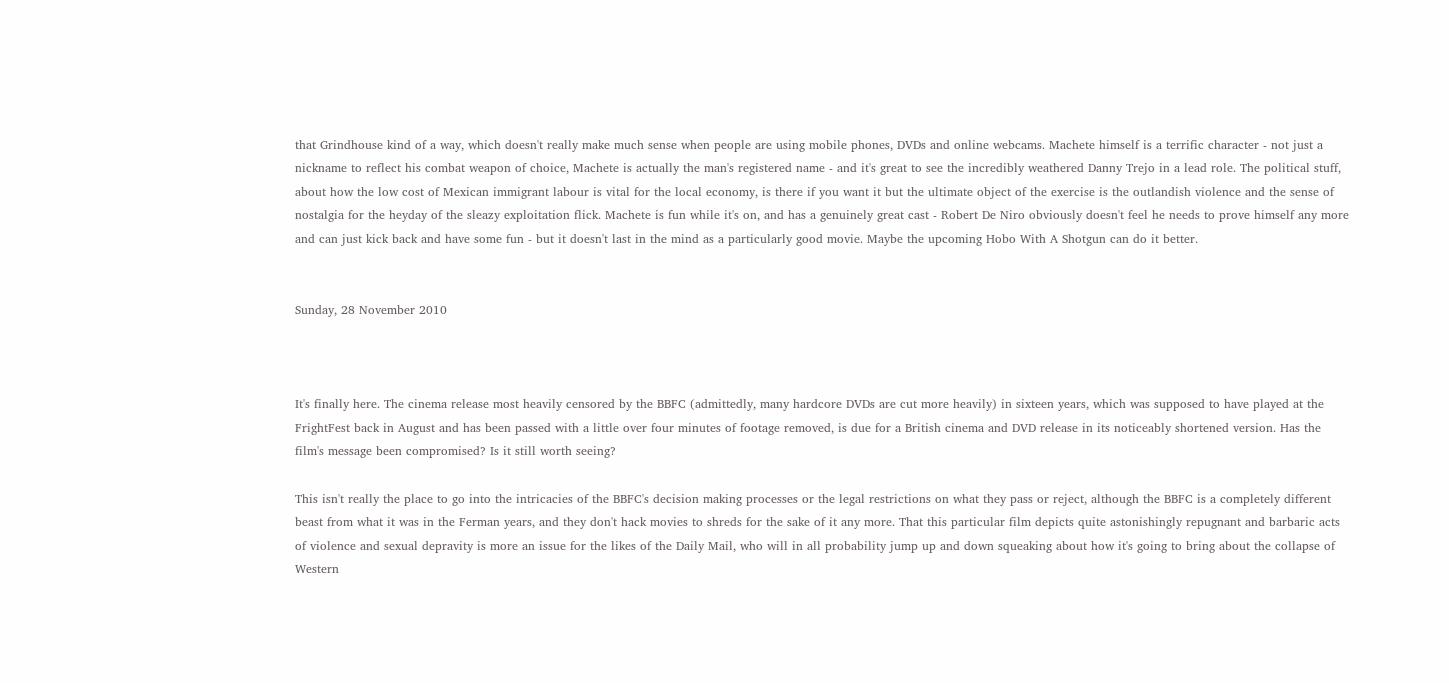that Grindhouse kind of a way, which doesn't really make much sense when people are using mobile phones, DVDs and online webcams. Machete himself is a terrific character - not just a nickname to reflect his combat weapon of choice, Machete is actually the man's registered name - and it's great to see the incredibly weathered Danny Trejo in a lead role. The political stuff, about how the low cost of Mexican immigrant labour is vital for the local economy, is there if you want it but the ultimate object of the exercise is the outlandish violence and the sense of nostalgia for the heyday of the sleazy exploitation flick. Machete is fun while it's on, and has a genuinely great cast - Robert De Niro obviously doesn't feel he needs to prove himself any more and can just kick back and have some fun - but it doesn't last in the mind as a particularly good movie. Maybe the upcoming Hobo With A Shotgun can do it better.


Sunday, 28 November 2010



It's finally here. The cinema release most heavily censored by the BBFC (admittedly, many hardcore DVDs are cut more heavily) in sixteen years, which was supposed to have played at the FrightFest back in August and has been passed with a little over four minutes of footage removed, is due for a British cinema and DVD release in its noticeably shortened version. Has the film's message been compromised? Is it still worth seeing?

This isn't really the place to go into the intricacies of the BBFC's decision making processes or the legal restrictions on what they pass or reject, although the BBFC is a completely different beast from what it was in the Ferman years, and they don't hack movies to shreds for the sake of it any more. That this particular film depicts quite astonishingly repugnant and barbaric acts of violence and sexual depravity is more an issue for the likes of the Daily Mail, who will in all probability jump up and down squeaking about how it's going to bring about the collapse of Western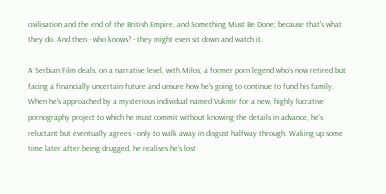civilisation and the end of the British Empire, and Something Must Be Done; because that's what they do. And then - who knows? - they might even sit down and watch it.

A Serbian Film deals, on a narrative level, with Milos, a former porn legend who's now retired but facing a financially uncertain future and unsure how he's going to continue to fund his family. When he's approached by a mysterious individual named Vukmir for a new, highly lucrative pornography project to which he must commit without knowing the details in advance, he's reluctant but eventually agrees - only to walk away in disgust halfway through. Waking up some time later after being drugged, he realises he's lost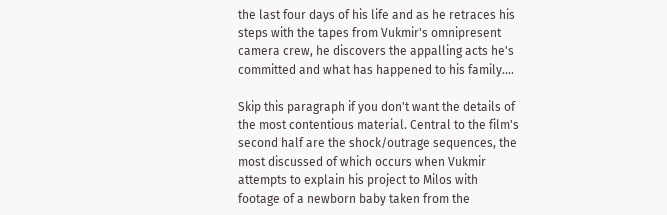the last four days of his life and as he retraces his steps with the tapes from Vukmir's omnipresent camera crew, he discovers the appalling acts he's committed and what has happened to his family....

Skip this paragraph if you don't want the details of the most contentious material. Central to the film's second half are the shock/outrage sequences, the most discussed of which occurs when Vukmir attempts to explain his project to Milos with footage of a newborn baby taken from the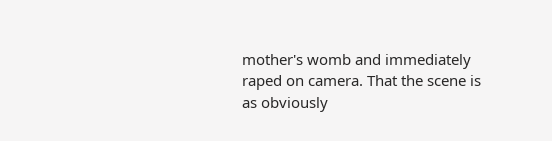mother's womb and immediately raped on camera. That the scene is as obviously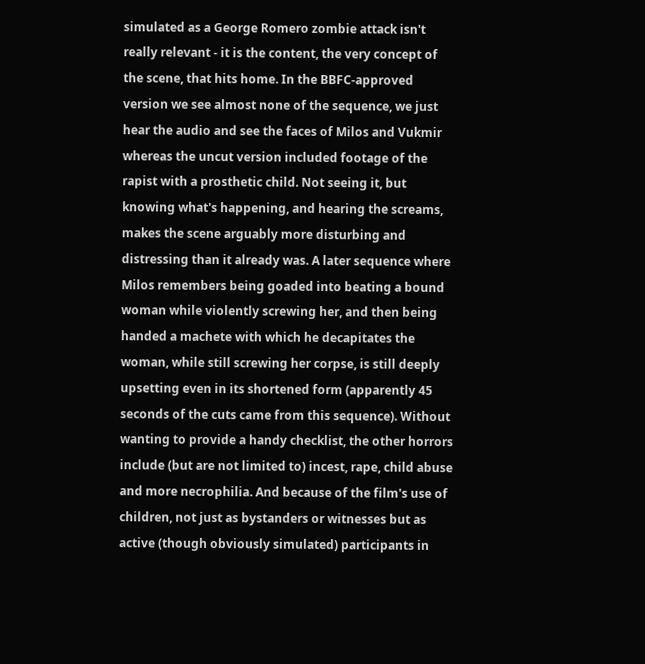simulated as a George Romero zombie attack isn't really relevant - it is the content, the very concept of the scene, that hits home. In the BBFC-approved version we see almost none of the sequence, we just hear the audio and see the faces of Milos and Vukmir whereas the uncut version included footage of the rapist with a prosthetic child. Not seeing it, but knowing what's happening, and hearing the screams, makes the scene arguably more disturbing and distressing than it already was. A later sequence where Milos remembers being goaded into beating a bound woman while violently screwing her, and then being handed a machete with which he decapitates the woman, while still screwing her corpse, is still deeply upsetting even in its shortened form (apparently 45 seconds of the cuts came from this sequence). Without wanting to provide a handy checklist, the other horrors include (but are not limited to) incest, rape, child abuse and more necrophilia. And because of the film's use of children, not just as bystanders or witnesses but as active (though obviously simulated) participants in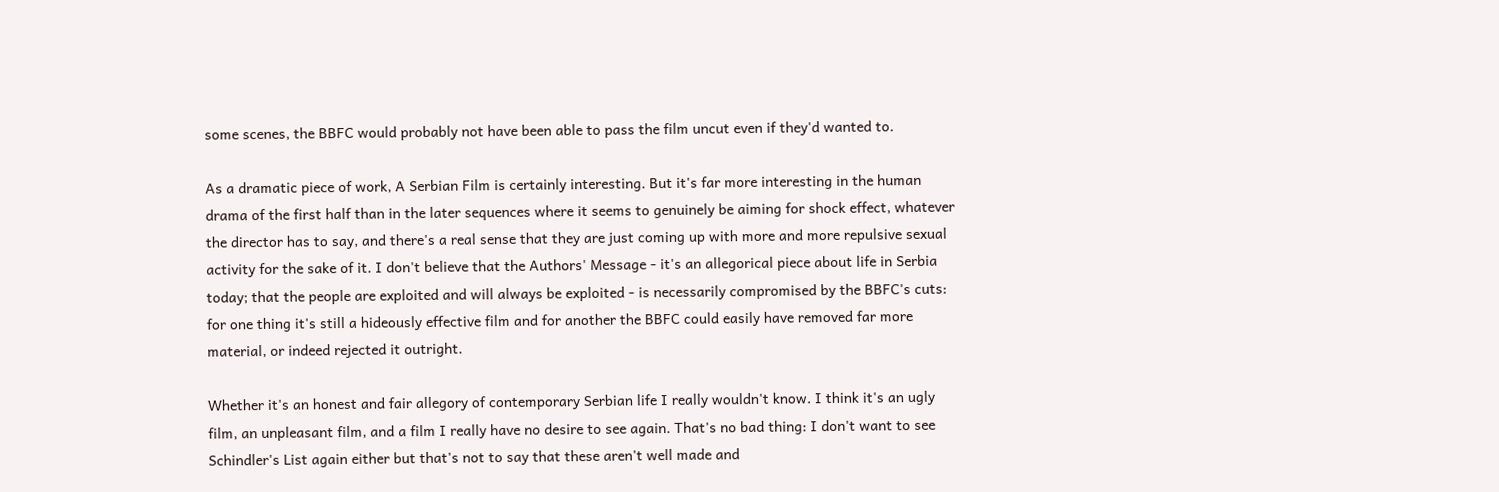some scenes, the BBFC would probably not have been able to pass the film uncut even if they'd wanted to.

As a dramatic piece of work, A Serbian Film is certainly interesting. But it's far more interesting in the human drama of the first half than in the later sequences where it seems to genuinely be aiming for shock effect, whatever the director has to say, and there's a real sense that they are just coming up with more and more repulsive sexual activity for the sake of it. I don't believe that the Authors' Message - it's an allegorical piece about life in Serbia today; that the people are exploited and will always be exploited - is necessarily compromised by the BBFC's cuts: for one thing it's still a hideously effective film and for another the BBFC could easily have removed far more material, or indeed rejected it outright.

Whether it's an honest and fair allegory of contemporary Serbian life I really wouldn't know. I think it's an ugly film, an unpleasant film, and a film I really have no desire to see again. That's no bad thing: I don't want to see Schindler's List again either but that's not to say that these aren't well made and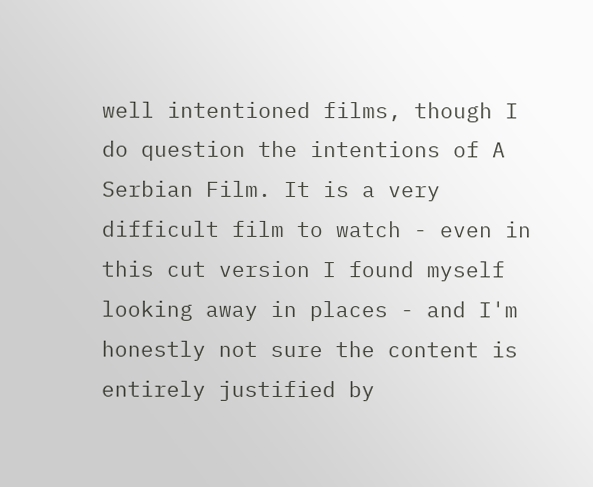well intentioned films, though I do question the intentions of A Serbian Film. It is a very difficult film to watch - even in this cut version I found myself looking away in places - and I'm honestly not sure the content is entirely justified by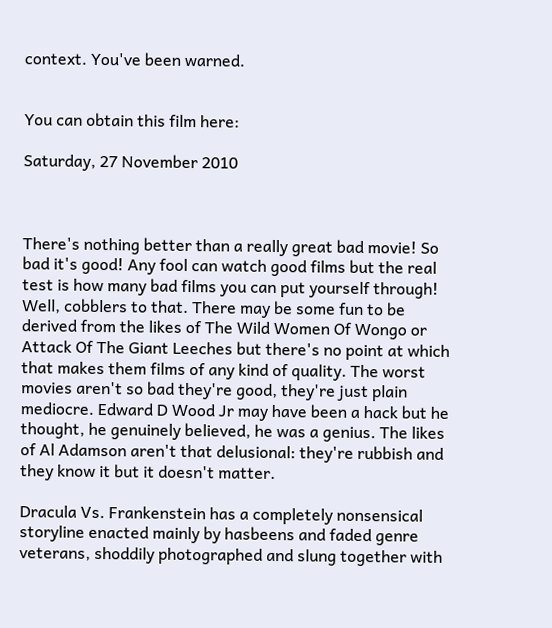context. You've been warned.


You can obtain this film here:

Saturday, 27 November 2010



There's nothing better than a really great bad movie! So bad it's good! Any fool can watch good films but the real test is how many bad films you can put yourself through! Well, cobblers to that. There may be some fun to be derived from the likes of The Wild Women Of Wongo or Attack Of The Giant Leeches but there's no point at which that makes them films of any kind of quality. The worst movies aren't so bad they're good, they're just plain mediocre. Edward D Wood Jr may have been a hack but he thought, he genuinely believed, he was a genius. The likes of Al Adamson aren't that delusional: they're rubbish and they know it but it doesn't matter.

Dracula Vs. Frankenstein has a completely nonsensical storyline enacted mainly by hasbeens and faded genre veterans, shoddily photographed and slung together with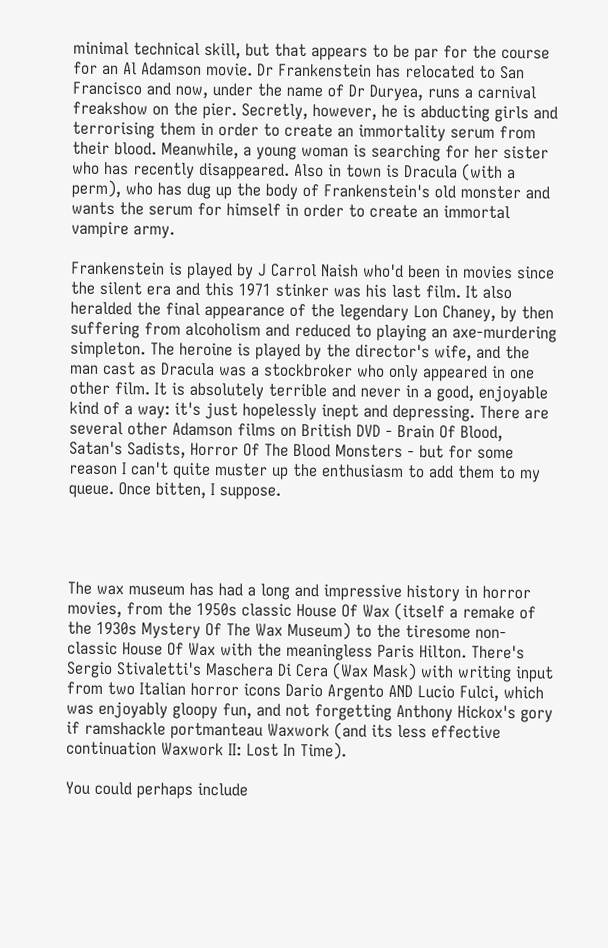minimal technical skill, but that appears to be par for the course for an Al Adamson movie. Dr Frankenstein has relocated to San Francisco and now, under the name of Dr Duryea, runs a carnival freakshow on the pier. Secretly, however, he is abducting girls and terrorising them in order to create an immortality serum from their blood. Meanwhile, a young woman is searching for her sister who has recently disappeared. Also in town is Dracula (with a perm), who has dug up the body of Frankenstein's old monster and wants the serum for himself in order to create an immortal vampire army.

Frankenstein is played by J Carrol Naish who'd been in movies since the silent era and this 1971 stinker was his last film. It also heralded the final appearance of the legendary Lon Chaney, by then suffering from alcoholism and reduced to playing an axe-murdering simpleton. The heroine is played by the director's wife, and the man cast as Dracula was a stockbroker who only appeared in one other film. It is absolutely terrible and never in a good, enjoyable kind of a way: it's just hopelessly inept and depressing. There are several other Adamson films on British DVD - Brain Of Blood, Satan's Sadists, Horror Of The Blood Monsters - but for some reason I can't quite muster up the enthusiasm to add them to my queue. Once bitten, I suppose.




The wax museum has had a long and impressive history in horror movies, from the 1950s classic House Of Wax (itself a remake of the 1930s Mystery Of The Wax Museum) to the tiresome non-classic House Of Wax with the meaningless Paris Hilton. There's Sergio Stivaletti's Maschera Di Cera (Wax Mask) with writing input from two Italian horror icons Dario Argento AND Lucio Fulci, which was enjoyably gloopy fun, and not forgetting Anthony Hickox's gory if ramshackle portmanteau Waxwork (and its less effective continuation Waxwork II: Lost In Time).

You could perhaps include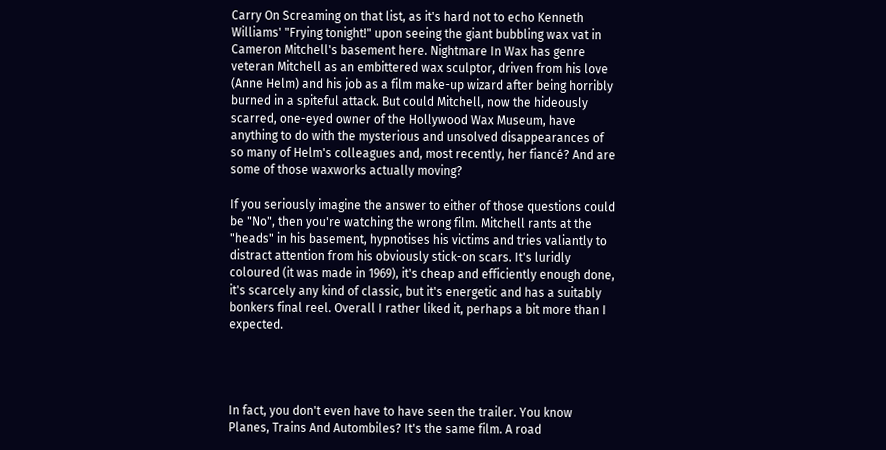Carry On Screaming on that list, as it's hard not to echo Kenneth Williams' "Frying tonight!" upon seeing the giant bubbling wax vat in Cameron Mitchell's basement here. Nightmare In Wax has genre veteran Mitchell as an embittered wax sculptor, driven from his love (Anne Helm) and his job as a film make-up wizard after being horribly burned in a spiteful attack. But could Mitchell, now the hideously scarred, one-eyed owner of the Hollywood Wax Museum, have anything to do with the mysterious and unsolved disappearances of so many of Helm's colleagues and, most recently, her fiancé? And are some of those waxworks actually moving?

If you seriously imagine the answer to either of those questions could be "No", then you're watching the wrong film. Mitchell rants at the "heads" in his basement, hypnotises his victims and tries valiantly to distract attention from his obviously stick-on scars. It's luridly coloured (it was made in 1969), it's cheap and efficiently enough done, it's scarcely any kind of classic, but it's energetic and has a suitably bonkers final reel. Overall I rather liked it, perhaps a bit more than I expected.




In fact, you don't even have to have seen the trailer. You know Planes, Trains And Autombiles? It's the same film. A road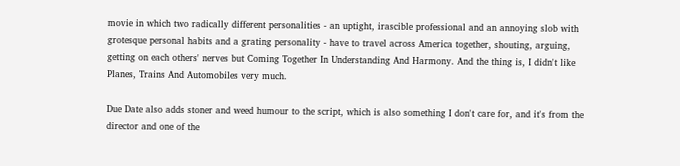movie in which two radically different personalities - an uptight, irascible professional and an annoying slob with grotesque personal habits and a grating personality - have to travel across America together, shouting, arguing, getting on each others' nerves but Coming Together In Understanding And Harmony. And the thing is, I didn't like Planes, Trains And Automobiles very much.

Due Date also adds stoner and weed humour to the script, which is also something I don't care for, and it's from the director and one of the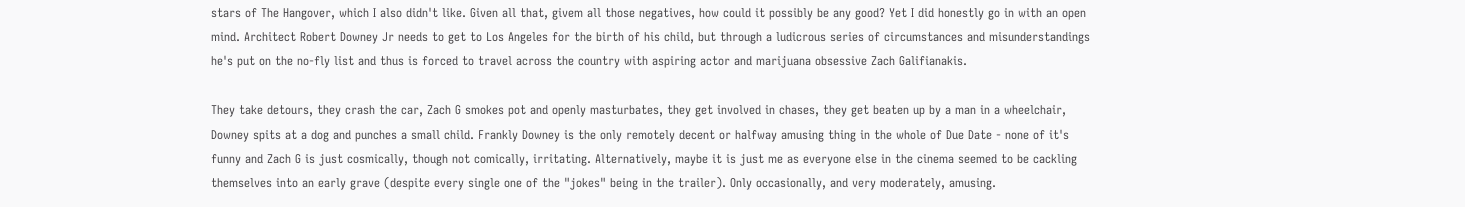stars of The Hangover, which I also didn't like. Given all that, givem all those negatives, how could it possibly be any good? Yet I did honestly go in with an open mind. Architect Robert Downey Jr needs to get to Los Angeles for the birth of his child, but through a ludicrous series of circumstances and misunderstandings he's put on the no-fly list and thus is forced to travel across the country with aspiring actor and marijuana obsessive Zach Galifianakis.

They take detours, they crash the car, Zach G smokes pot and openly masturbates, they get involved in chases, they get beaten up by a man in a wheelchair, Downey spits at a dog and punches a small child. Frankly Downey is the only remotely decent or halfway amusing thing in the whole of Due Date - none of it's funny and Zach G is just cosmically, though not comically, irritating. Alternatively, maybe it is just me as everyone else in the cinema seemed to be cackling themselves into an early grave (despite every single one of the "jokes" being in the trailer). Only occasionally, and very moderately, amusing.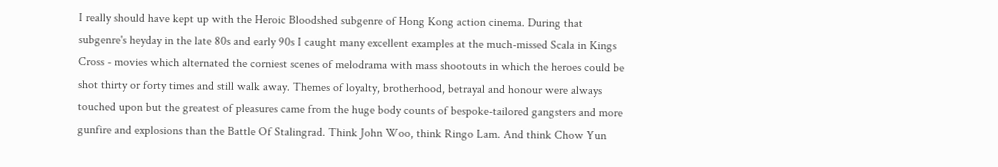I really should have kept up with the Heroic Bloodshed subgenre of Hong Kong action cinema. During that subgenre's heyday in the late 80s and early 90s I caught many excellent examples at the much-missed Scala in Kings Cross - movies which alternated the corniest scenes of melodrama with mass shootouts in which the heroes could be shot thirty or forty times and still walk away. Themes of loyalty, brotherhood, betrayal and honour were always touched upon but the greatest of pleasures came from the huge body counts of bespoke-tailored gangsters and more gunfire and explosions than the Battle Of Stalingrad. Think John Woo, think Ringo Lam. And think Chow Yun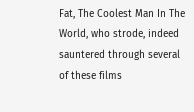Fat, The Coolest Man In The World, who strode, indeed sauntered through several of these films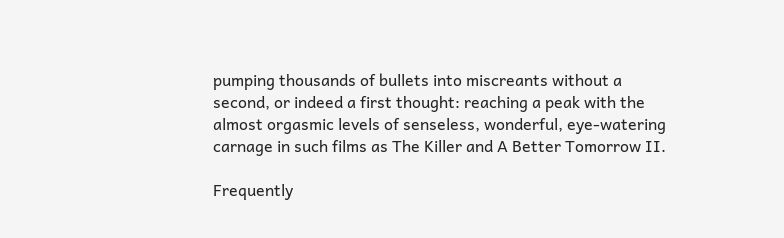pumping thousands of bullets into miscreants without a second, or indeed a first thought: reaching a peak with the almost orgasmic levels of senseless, wonderful, eye-watering carnage in such films as The Killer and A Better Tomorrow II.

Frequently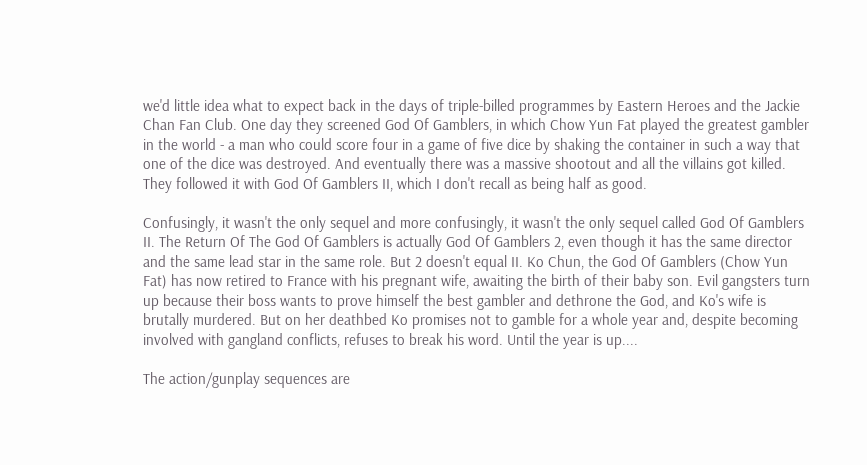we'd little idea what to expect back in the days of triple-billed programmes by Eastern Heroes and the Jackie Chan Fan Club. One day they screened God Of Gamblers, in which Chow Yun Fat played the greatest gambler in the world - a man who could score four in a game of five dice by shaking the container in such a way that one of the dice was destroyed. And eventually there was a massive shootout and all the villains got killed. They followed it with God Of Gamblers II, which I don't recall as being half as good.

Confusingly, it wasn't the only sequel and more confusingly, it wasn't the only sequel called God Of Gamblers II. The Return Of The God Of Gamblers is actually God Of Gamblers 2, even though it has the same director and the same lead star in the same role. But 2 doesn't equal II. Ko Chun, the God Of Gamblers (Chow Yun Fat) has now retired to France with his pregnant wife, awaiting the birth of their baby son. Evil gangsters turn up because their boss wants to prove himself the best gambler and dethrone the God, and Ko's wife is brutally murdered. But on her deathbed Ko promises not to gamble for a whole year and, despite becoming involved with gangland conflicts, refuses to break his word. Until the year is up....

The action/gunplay sequences are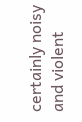certainly noisy and violent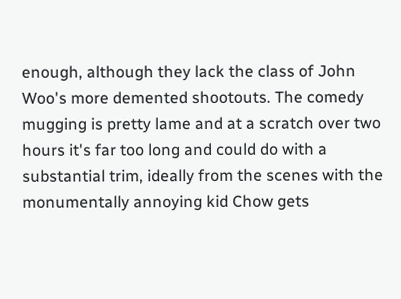enough, although they lack the class of John Woo's more demented shootouts. The comedy mugging is pretty lame and at a scratch over two hours it's far too long and could do with a substantial trim, ideally from the scenes with the monumentally annoying kid Chow gets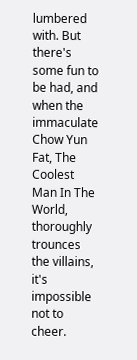lumbered with. But there's some fun to be had, and when the immaculate Chow Yun Fat, The Coolest Man In The World, thoroughly trounces the villains, it's impossible not to cheer.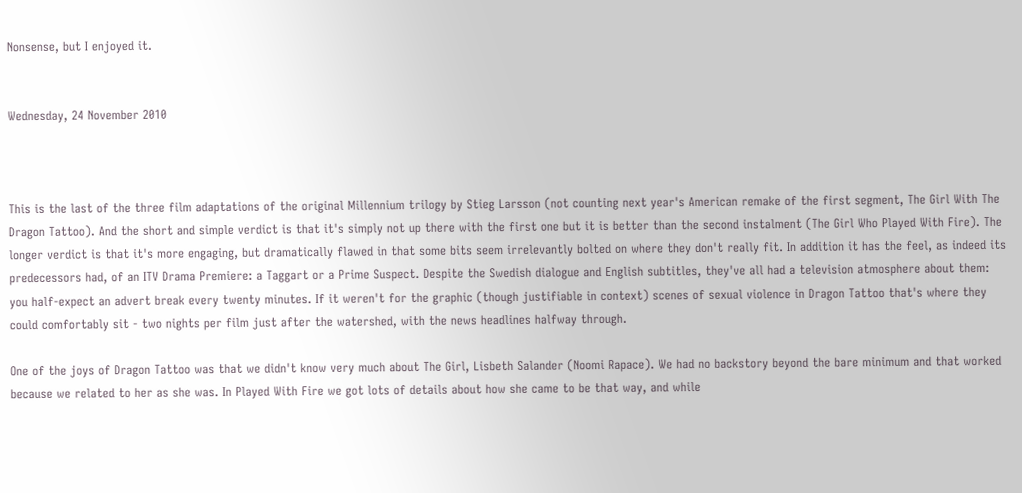Nonsense, but I enjoyed it.


Wednesday, 24 November 2010



This is the last of the three film adaptations of the original Millennium trilogy by Stieg Larsson (not counting next year's American remake of the first segment, The Girl With The Dragon Tattoo). And the short and simple verdict is that it's simply not up there with the first one but it is better than the second instalment (The Girl Who Played With Fire). The longer verdict is that it's more engaging, but dramatically flawed in that some bits seem irrelevantly bolted on where they don't really fit. In addition it has the feel, as indeed its predecessors had, of an ITV Drama Premiere: a Taggart or a Prime Suspect. Despite the Swedish dialogue and English subtitles, they've all had a television atmosphere about them: you half-expect an advert break every twenty minutes. If it weren't for the graphic (though justifiable in context) scenes of sexual violence in Dragon Tattoo that's where they could comfortably sit - two nights per film just after the watershed, with the news headlines halfway through.

One of the joys of Dragon Tattoo was that we didn't know very much about The Girl, Lisbeth Salander (Noomi Rapace). We had no backstory beyond the bare minimum and that worked because we related to her as she was. In Played With Fire we got lots of details about how she came to be that way, and while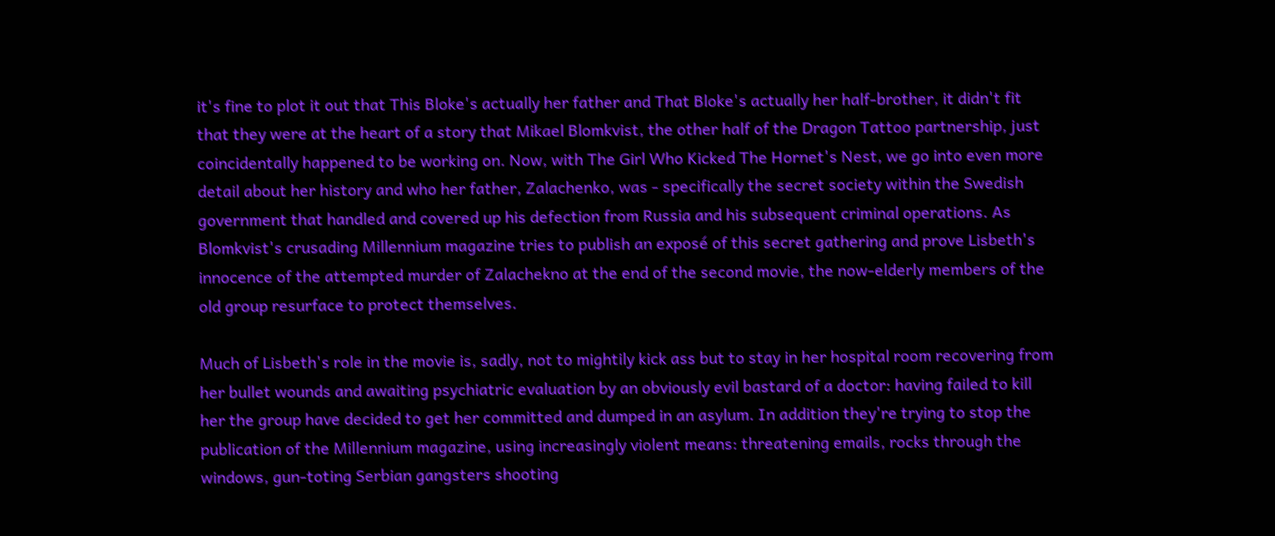it's fine to plot it out that This Bloke's actually her father and That Bloke's actually her half-brother, it didn't fit that they were at the heart of a story that Mikael Blomkvist, the other half of the Dragon Tattoo partnership, just coincidentally happened to be working on. Now, with The Girl Who Kicked The Hornet's Nest, we go into even more detail about her history and who her father, Zalachenko, was - specifically the secret society within the Swedish government that handled and covered up his defection from Russia and his subsequent criminal operations. As Blomkvist's crusading Millennium magazine tries to publish an exposé of this secret gathering and prove Lisbeth's innocence of the attempted murder of Zalachekno at the end of the second movie, the now-elderly members of the old group resurface to protect themselves.

Much of Lisbeth's role in the movie is, sadly, not to mightily kick ass but to stay in her hospital room recovering from her bullet wounds and awaiting psychiatric evaluation by an obviously evil bastard of a doctor: having failed to kill her the group have decided to get her committed and dumped in an asylum. In addition they're trying to stop the publication of the Millennium magazine, using increasingly violent means: threatening emails, rocks through the windows, gun-toting Serbian gangsters shooting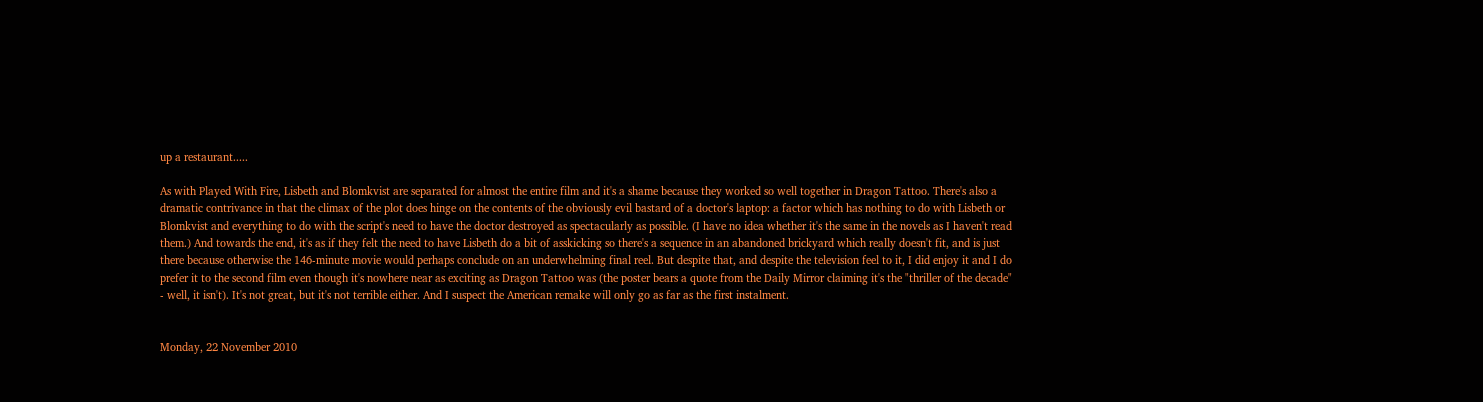up a restaurant.....

As with Played With Fire, Lisbeth and Blomkvist are separated for almost the entire film and it's a shame because they worked so well together in Dragon Tattoo. There's also a dramatic contrivance in that the climax of the plot does hinge on the contents of the obviously evil bastard of a doctor's laptop: a factor which has nothing to do with Lisbeth or Blomkvist and everything to do with the script's need to have the doctor destroyed as spectacularly as possible. (I have no idea whether it's the same in the novels as I haven't read them.) And towards the end, it's as if they felt the need to have Lisbeth do a bit of asskicking so there's a sequence in an abandoned brickyard which really doesn't fit, and is just there because otherwise the 146-minute movie would perhaps conclude on an underwhelming final reel. But despite that, and despite the television feel to it, I did enjoy it and I do prefer it to the second film even though it's nowhere near as exciting as Dragon Tattoo was (the poster bears a quote from the Daily Mirror claiming it's the "thriller of the decade" - well, it isn't). It's not great, but it's not terrible either. And I suspect the American remake will only go as far as the first instalment.


Monday, 22 November 2010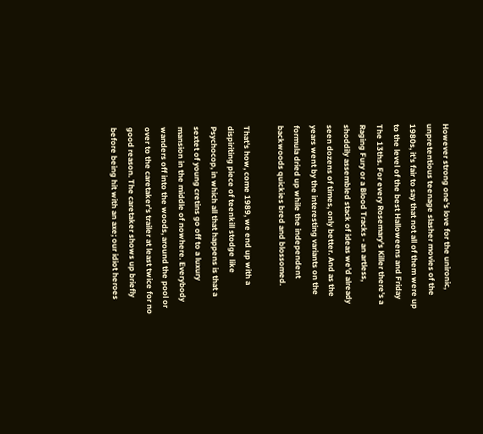However strong one's love for the unironic, unpretentious teenage slasher movies of the 1980s, it's fair to say that not all of them were up to the level of the best Halloweens and Friday The 13ths. For every Rosemary's Killer there's a Raging Fury or a Blood Tracks - an artless, shoddily assembled stack of ideas we'd already seen dozens of times, only better. And as the years went by the interesting variants on the formula dried up while the independent backwoods quickies bred and blossomed.

That's how, come 1989, we end up with a dispiriting piece of teenkill stodge like Psychocop, in which all that happens is that a sextet of young cretins go off to a luxury mansion in the middle of nowhere. Everybody wanders off into the woods, around the pool or over to the caretaker's trailer at least twice for no good reason. The caretaker shows up briefly before being hit with an axe; our idiot heroes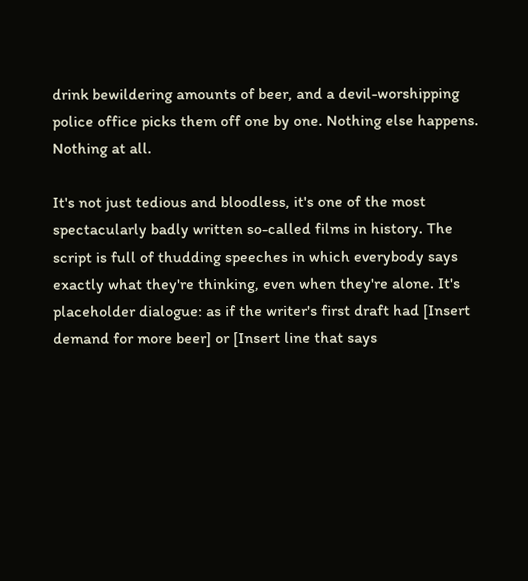drink bewildering amounts of beer, and a devil-worshipping police office picks them off one by one. Nothing else happens. Nothing at all.

It's not just tedious and bloodless, it's one of the most spectacularly badly written so-called films in history. The script is full of thudding speeches in which everybody says exactly what they're thinking, even when they're alone. It's placeholder dialogue: as if the writer's first draft had [Insert demand for more beer] or [Insert line that says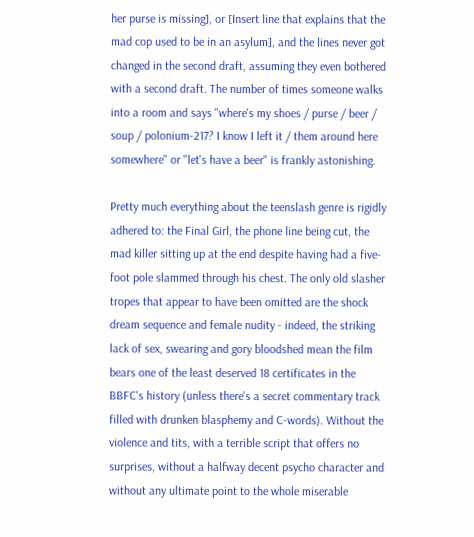her purse is missing], or [Insert line that explains that the mad cop used to be in an asylum], and the lines never got changed in the second draft, assuming they even bothered with a second draft. The number of times someone walks into a room and says "where's my shoes / purse / beer / soup / polonium-217? I know I left it / them around here somewhere" or "let's have a beer" is frankly astonishing.

Pretty much everything about the teenslash genre is rigidly adhered to: the Final Girl, the phone line being cut, the mad killer sitting up at the end despite having had a five-foot pole slammed through his chest. The only old slasher tropes that appear to have been omitted are the shock dream sequence and female nudity - indeed, the striking lack of sex, swearing and gory bloodshed mean the film bears one of the least deserved 18 certificates in the BBFC's history (unless there's a secret commentary track filled with drunken blasphemy and C-words). Without the violence and tits, with a terrible script that offers no surprises, without a halfway decent psycho character and without any ultimate point to the whole miserable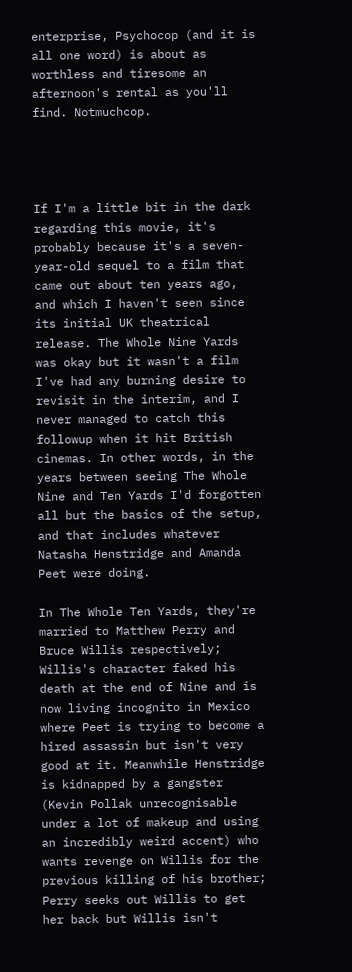enterprise, Psychocop (and it is all one word) is about as worthless and tiresome an afternoon's rental as you'll find. Notmuchcop.




If I'm a little bit in the dark regarding this movie, it's probably because it's a seven-year-old sequel to a film that came out about ten years ago, and which I haven't seen since its initial UK theatrical release. The Whole Nine Yards was okay but it wasn't a film I've had any burning desire to revisit in the interim, and I never managed to catch this followup when it hit British cinemas. In other words, in the years between seeing The Whole Nine and Ten Yards I'd forgotten all but the basics of the setup, and that includes whatever Natasha Henstridge and Amanda Peet were doing.

In The Whole Ten Yards, they're married to Matthew Perry and Bruce Willis respectively; Willis's character faked his death at the end of Nine and is now living incognito in Mexico where Peet is trying to become a hired assassin but isn't very good at it. Meanwhile Henstridge is kidnapped by a gangster (Kevin Pollak unrecognisable under a lot of makeup and using an incredibly weird accent) who wants revenge on Willis for the previous killing of his brother; Perry seeks out Willis to get her back but Willis isn't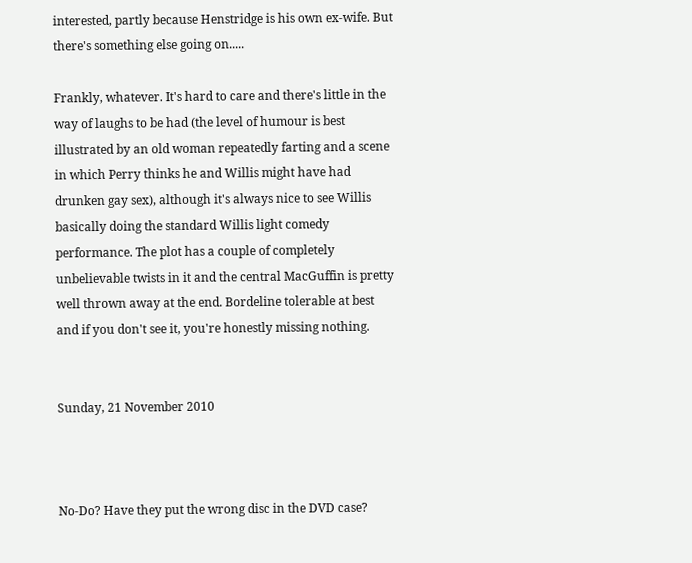interested, partly because Henstridge is his own ex-wife. But there's something else going on.....

Frankly, whatever. It's hard to care and there's little in the way of laughs to be had (the level of humour is best illustrated by an old woman repeatedly farting and a scene in which Perry thinks he and Willis might have had drunken gay sex), although it's always nice to see Willis basically doing the standard Willis light comedy performance. The plot has a couple of completely unbelievable twists in it and the central MacGuffin is pretty well thrown away at the end. Bordeline tolerable at best and if you don't see it, you're honestly missing nothing.


Sunday, 21 November 2010



No-Do? Have they put the wrong disc in the DVD case?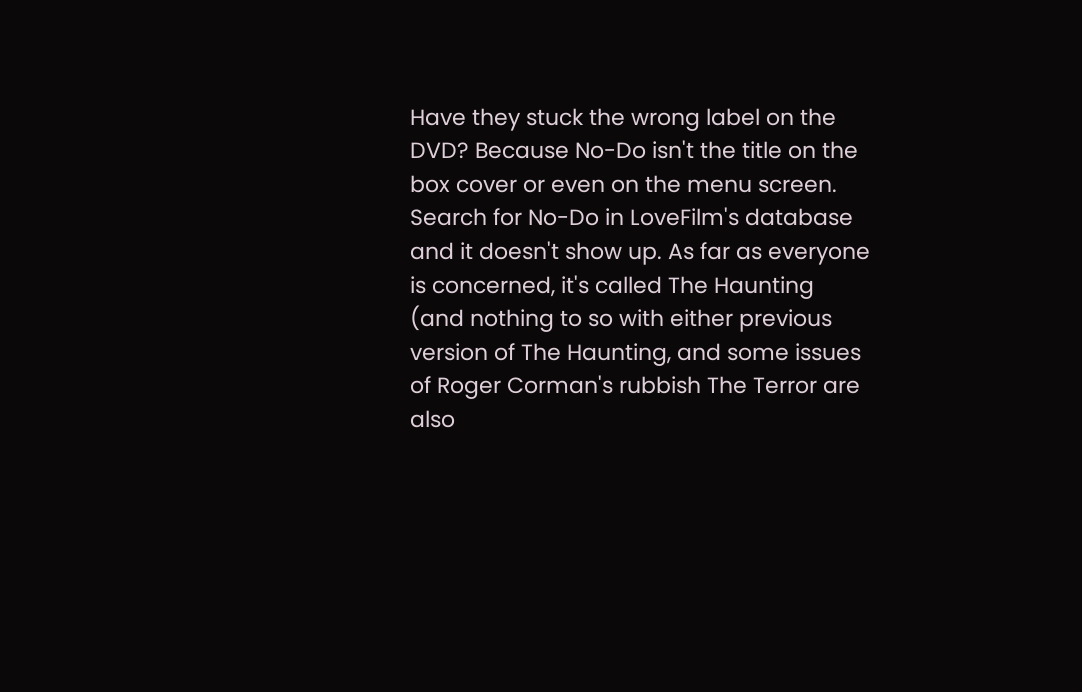Have they stuck the wrong label on the DVD? Because No-Do isn't the title on the box cover or even on the menu screen. Search for No-Do in LoveFilm's database and it doesn't show up. As far as everyone is concerned, it's called The Haunting (and nothing to so with either previous version of The Haunting, and some issues of Roger Corman's rubbish The Terror are also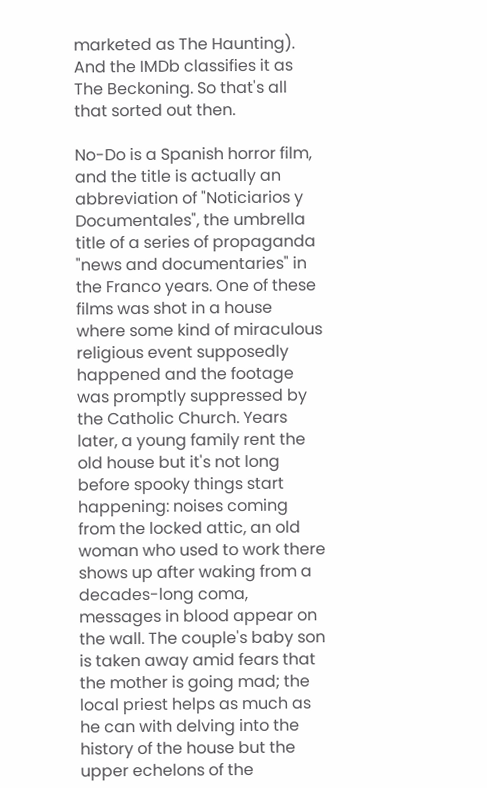marketed as The Haunting). And the IMDb classifies it as The Beckoning. So that's all that sorted out then.

No-Do is a Spanish horror film, and the title is actually an abbreviation of "Noticiarios y Documentales", the umbrella title of a series of propaganda "news and documentaries" in the Franco years. One of these films was shot in a house where some kind of miraculous religious event supposedly happened and the footage was promptly suppressed by the Catholic Church. Years later, a young family rent the old house but it's not long before spooky things start happening: noises coming from the locked attic, an old woman who used to work there shows up after waking from a decades-long coma, messages in blood appear on the wall. The couple's baby son is taken away amid fears that the mother is going mad; the local priest helps as much as he can with delving into the history of the house but the upper echelons of the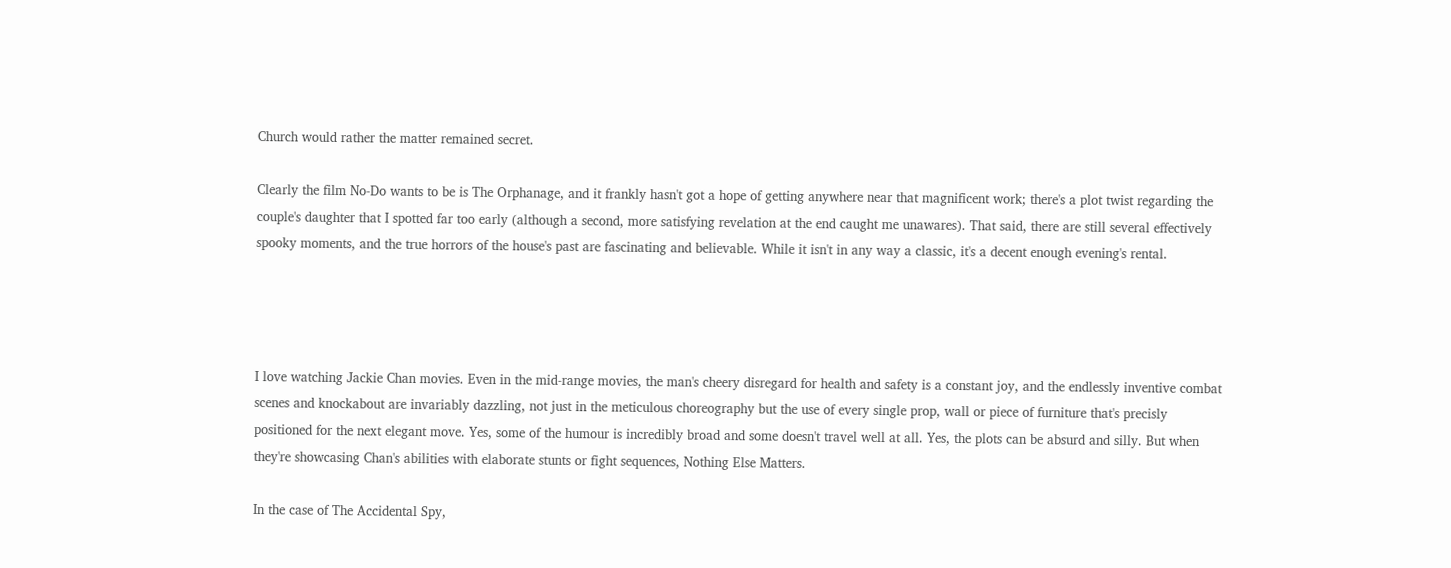Church would rather the matter remained secret.

Clearly the film No-Do wants to be is The Orphanage, and it frankly hasn't got a hope of getting anywhere near that magnificent work; there's a plot twist regarding the couple's daughter that I spotted far too early (although a second, more satisfying revelation at the end caught me unawares). That said, there are still several effectively spooky moments, and the true horrors of the house's past are fascinating and believable. While it isn't in any way a classic, it's a decent enough evening's rental.




I love watching Jackie Chan movies. Even in the mid-range movies, the man's cheery disregard for health and safety is a constant joy, and the endlessly inventive combat scenes and knockabout are invariably dazzling, not just in the meticulous choreography but the use of every single prop, wall or piece of furniture that's precisly positioned for the next elegant move. Yes, some of the humour is incredibly broad and some doesn't travel well at all. Yes, the plots can be absurd and silly. But when they're showcasing Chan's abilities with elaborate stunts or fight sequences, Nothing Else Matters.

In the case of The Accidental Spy,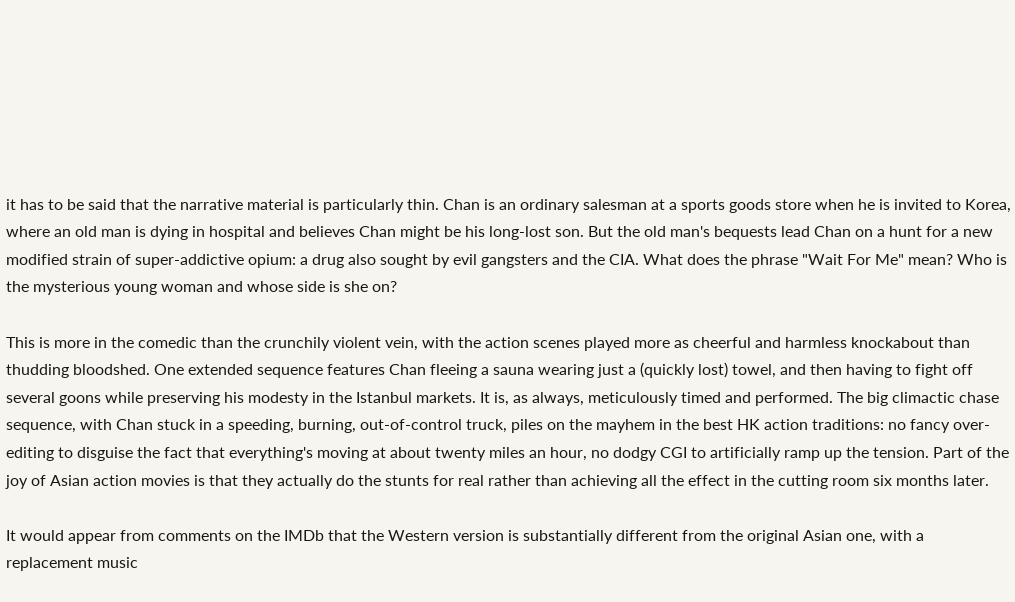it has to be said that the narrative material is particularly thin. Chan is an ordinary salesman at a sports goods store when he is invited to Korea, where an old man is dying in hospital and believes Chan might be his long-lost son. But the old man's bequests lead Chan on a hunt for a new modified strain of super-addictive opium: a drug also sought by evil gangsters and the CIA. What does the phrase "Wait For Me" mean? Who is the mysterious young woman and whose side is she on?

This is more in the comedic than the crunchily violent vein, with the action scenes played more as cheerful and harmless knockabout than thudding bloodshed. One extended sequence features Chan fleeing a sauna wearing just a (quickly lost) towel, and then having to fight off several goons while preserving his modesty in the Istanbul markets. It is, as always, meticulously timed and performed. The big climactic chase sequence, with Chan stuck in a speeding, burning, out-of-control truck, piles on the mayhem in the best HK action traditions: no fancy over-editing to disguise the fact that everything's moving at about twenty miles an hour, no dodgy CGI to artificially ramp up the tension. Part of the joy of Asian action movies is that they actually do the stunts for real rather than achieving all the effect in the cutting room six months later.

It would appear from comments on the IMDb that the Western version is substantially different from the original Asian one, with a replacement music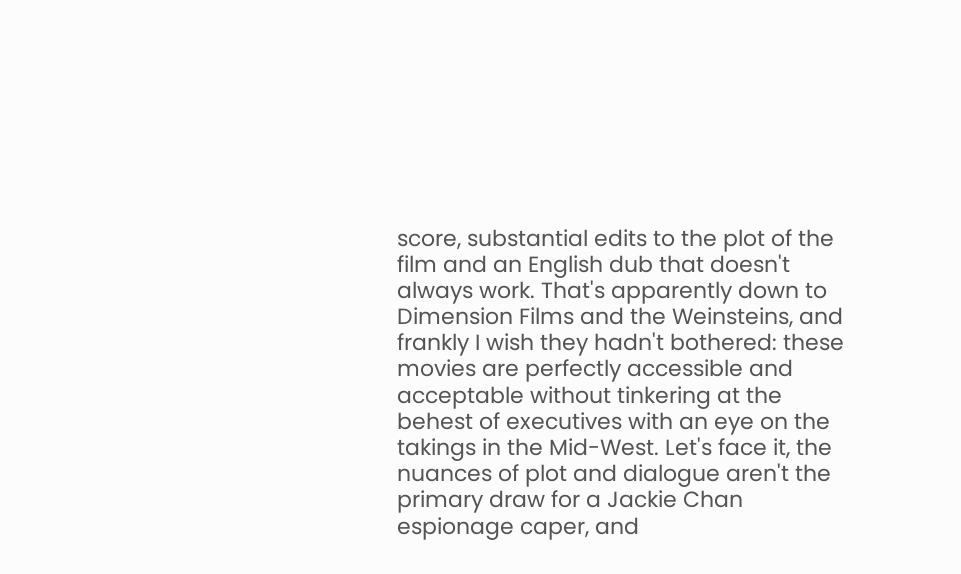score, substantial edits to the plot of the film and an English dub that doesn't always work. That's apparently down to Dimension Films and the Weinsteins, and frankly I wish they hadn't bothered: these movies are perfectly accessible and acceptable without tinkering at the behest of executives with an eye on the takings in the Mid-West. Let's face it, the nuances of plot and dialogue aren't the primary draw for a Jackie Chan espionage caper, and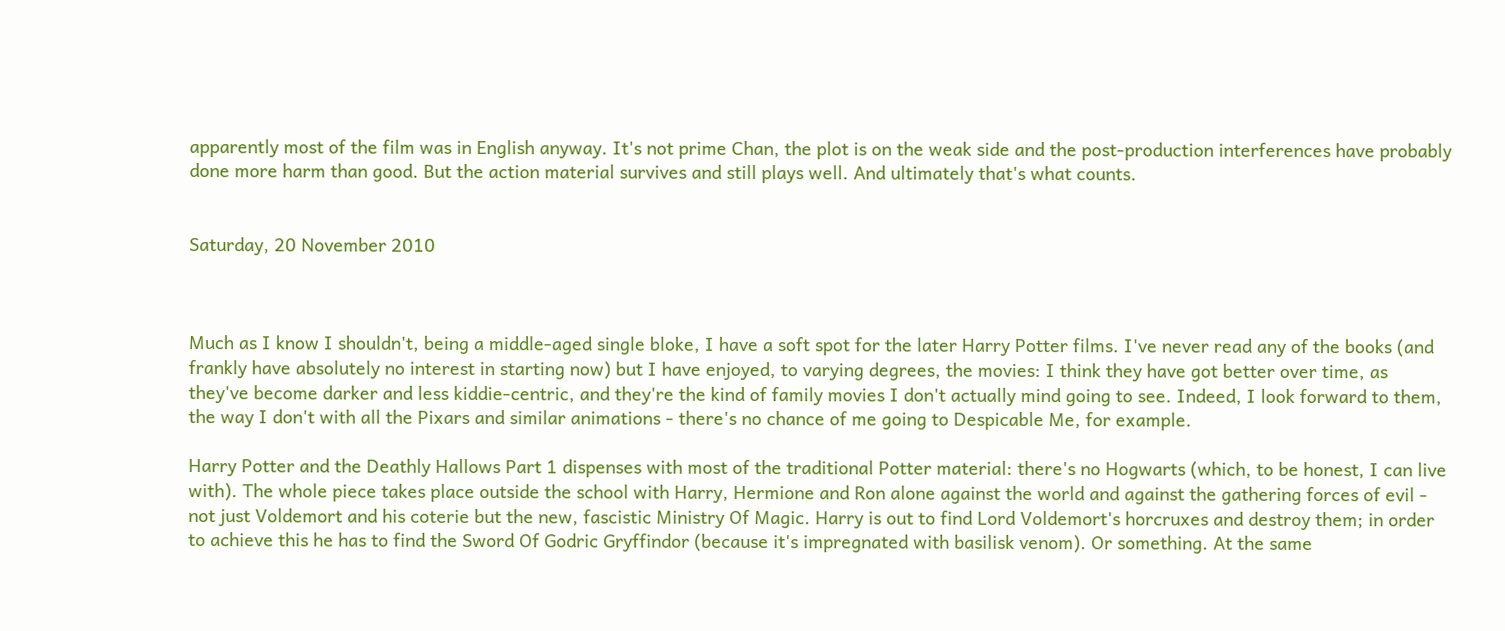apparently most of the film was in English anyway. It's not prime Chan, the plot is on the weak side and the post-production interferences have probably done more harm than good. But the action material survives and still plays well. And ultimately that's what counts.


Saturday, 20 November 2010



Much as I know I shouldn't, being a middle-aged single bloke, I have a soft spot for the later Harry Potter films. I've never read any of the books (and frankly have absolutely no interest in starting now) but I have enjoyed, to varying degrees, the movies: I think they have got better over time, as they've become darker and less kiddie-centric, and they're the kind of family movies I don't actually mind going to see. Indeed, I look forward to them, the way I don't with all the Pixars and similar animations - there's no chance of me going to Despicable Me, for example.

Harry Potter and the Deathly Hallows Part 1 dispenses with most of the traditional Potter material: there's no Hogwarts (which, to be honest, I can live with). The whole piece takes place outside the school with Harry, Hermione and Ron alone against the world and against the gathering forces of evil - not just Voldemort and his coterie but the new, fascistic Ministry Of Magic. Harry is out to find Lord Voldemort's horcruxes and destroy them; in order to achieve this he has to find the Sword Of Godric Gryffindor (because it's impregnated with basilisk venom). Or something. At the same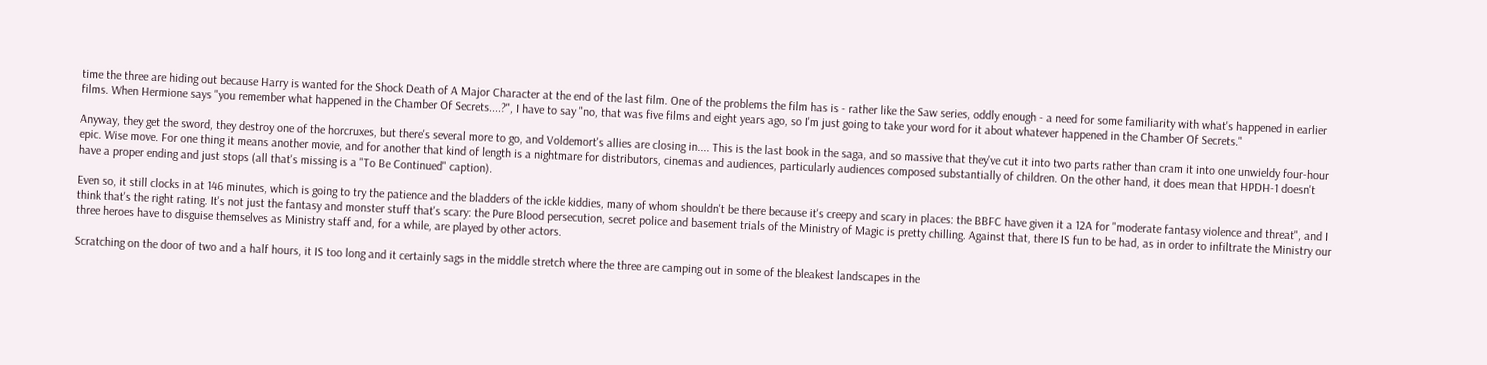time the three are hiding out because Harry is wanted for the Shock Death of A Major Character at the end of the last film. One of the problems the film has is - rather like the Saw series, oddly enough - a need for some familiarity with what's happened in earlier films. When Hermione says "you remember what happened in the Chamber Of Secrets....?", I have to say "no, that was five films and eight years ago, so I'm just going to take your word for it about whatever happened in the Chamber Of Secrets."

Anyway, they get the sword, they destroy one of the horcruxes, but there's several more to go, and Voldemort's allies are closing in.... This is the last book in the saga, and so massive that they've cut it into two parts rather than cram it into one unwieldy four-hour epic. Wise move. For one thing it means another movie, and for another that kind of length is a nightmare for distributors, cinemas and audiences, particularly audiences composed substantially of children. On the other hand, it does mean that HPDH-1 doesn't have a proper ending and just stops (all that's missing is a "To Be Continued" caption).

Even so, it still clocks in at 146 minutes, which is going to try the patience and the bladders of the ickle kiddies, many of whom shouldn't be there because it's creepy and scary in places: the BBFC have given it a 12A for "moderate fantasy violence and threat", and I think that's the right rating. It's not just the fantasy and monster stuff that's scary: the Pure Blood persecution, secret police and basement trials of the Ministry of Magic is pretty chilling. Against that, there IS fun to be had, as in order to infiltrate the Ministry our three heroes have to disguise themselves as Ministry staff and, for a while, are played by other actors.

Scratching on the door of two and a half hours, it IS too long and it certainly sags in the middle stretch where the three are camping out in some of the bleakest landscapes in the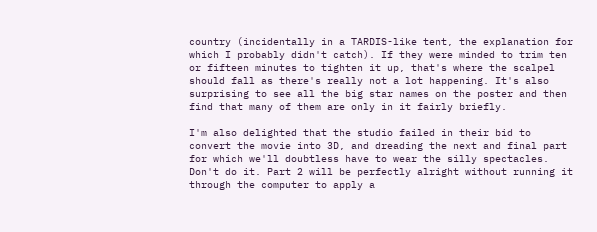country (incidentally in a TARDIS-like tent, the explanation for which I probably didn't catch). If they were minded to trim ten or fifteen minutes to tighten it up, that's where the scalpel should fall as there's really not a lot happening. It's also surprising to see all the big star names on the poster and then find that many of them are only in it fairly briefly.

I'm also delighted that the studio failed in their bid to convert the movie into 3D, and dreading the next and final part for which we'll doubtless have to wear the silly spectacles. Don't do it. Part 2 will be perfectly alright without running it through the computer to apply a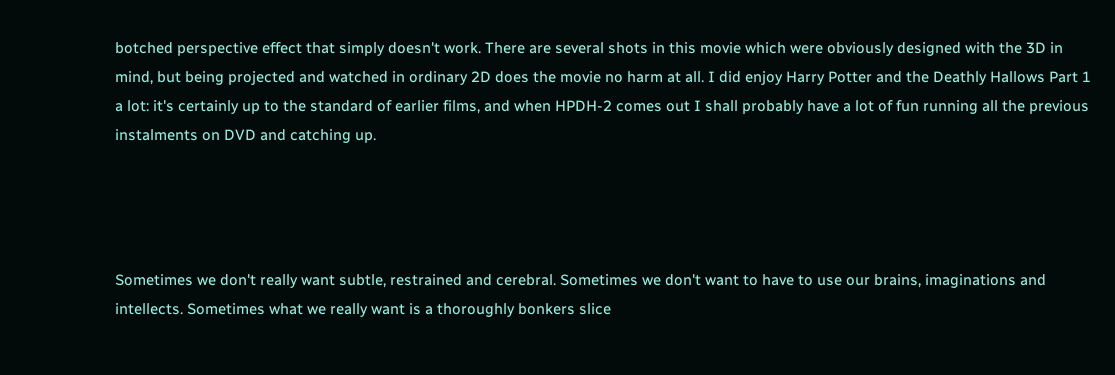botched perspective effect that simply doesn't work. There are several shots in this movie which were obviously designed with the 3D in mind, but being projected and watched in ordinary 2D does the movie no harm at all. I did enjoy Harry Potter and the Deathly Hallows Part 1 a lot: it's certainly up to the standard of earlier films, and when HPDH-2 comes out I shall probably have a lot of fun running all the previous instalments on DVD and catching up.




Sometimes we don't really want subtle, restrained and cerebral. Sometimes we don't want to have to use our brains, imaginations and intellects. Sometimes what we really want is a thoroughly bonkers slice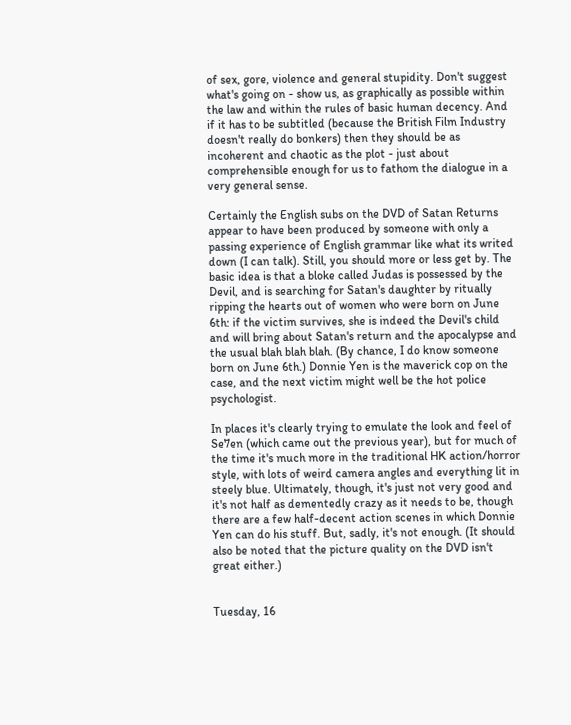of sex, gore, violence and general stupidity. Don't suggest what's going on - show us, as graphically as possible within the law and within the rules of basic human decency. And if it has to be subtitled (because the British Film Industry doesn't really do bonkers) then they should be as incoherent and chaotic as the plot - just about comprehensible enough for us to fathom the dialogue in a very general sense.

Certainly the English subs on the DVD of Satan Returns appear to have been produced by someone with only a passing experience of English grammar like what its writed down (I can talk). Still, you should more or less get by. The basic idea is that a bloke called Judas is possessed by the Devil, and is searching for Satan's daughter by ritually ripping the hearts out of women who were born on June 6th: if the victim survives, she is indeed the Devil's child and will bring about Satan's return and the apocalypse and the usual blah blah blah. (By chance, I do know someone born on June 6th.) Donnie Yen is the maverick cop on the case, and the next victim might well be the hot police psychologist.

In places it's clearly trying to emulate the look and feel of Se7en (which came out the previous year), but for much of the time it's much more in the traditional HK action/horror style, with lots of weird camera angles and everything lit in steely blue. Ultimately, though, it's just not very good and it's not half as dementedly crazy as it needs to be, though there are a few half-decent action scenes in which Donnie Yen can do his stuff. But, sadly, it's not enough. (It should also be noted that the picture quality on the DVD isn't great either.)


Tuesday, 16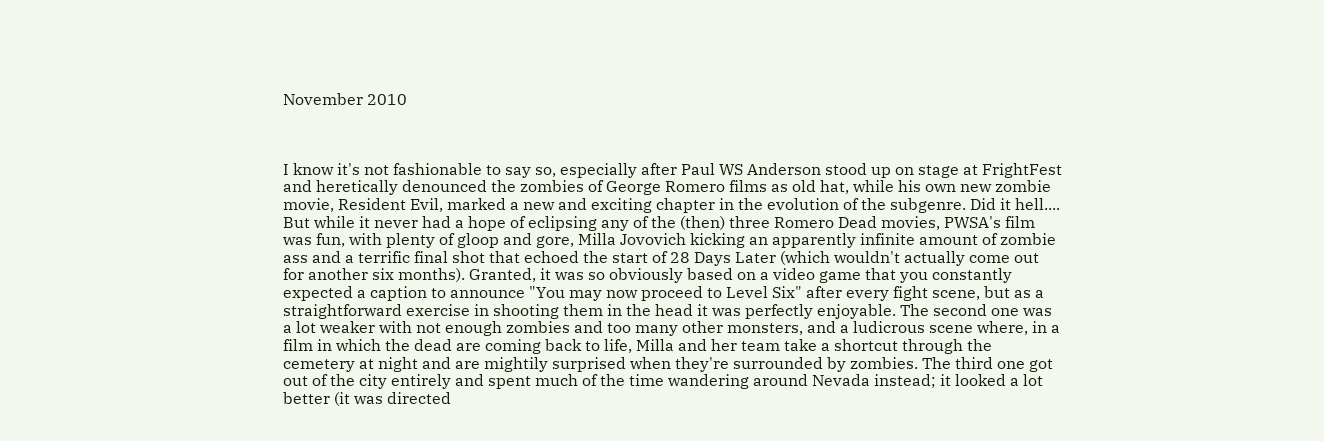November 2010



I know it's not fashionable to say so, especially after Paul WS Anderson stood up on stage at FrightFest and heretically denounced the zombies of George Romero films as old hat, while his own new zombie movie, Resident Evil, marked a new and exciting chapter in the evolution of the subgenre. Did it hell.... But while it never had a hope of eclipsing any of the (then) three Romero Dead movies, PWSA's film was fun, with plenty of gloop and gore, Milla Jovovich kicking an apparently infinite amount of zombie ass and a terrific final shot that echoed the start of 28 Days Later (which wouldn't actually come out for another six months). Granted, it was so obviously based on a video game that you constantly expected a caption to announce "You may now proceed to Level Six" after every fight scene, but as a straightforward exercise in shooting them in the head it was perfectly enjoyable. The second one was a lot weaker with not enough zombies and too many other monsters, and a ludicrous scene where, in a film in which the dead are coming back to life, Milla and her team take a shortcut through the cemetery at night and are mightily surprised when they're surrounded by zombies. The third one got out of the city entirely and spent much of the time wandering around Nevada instead; it looked a lot better (it was directed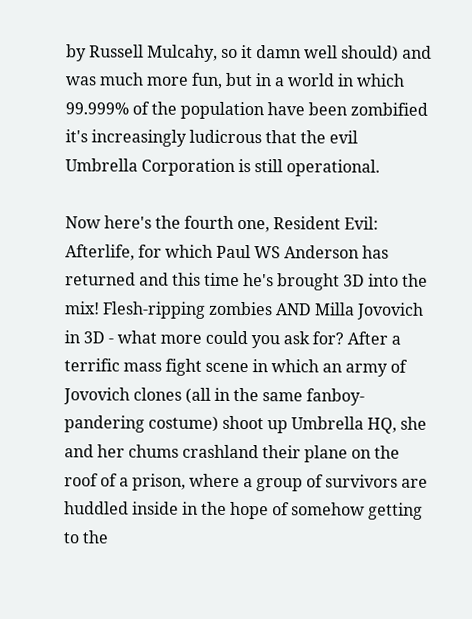by Russell Mulcahy, so it damn well should) and was much more fun, but in a world in which 99.999% of the population have been zombified it's increasingly ludicrous that the evil Umbrella Corporation is still operational.

Now here's the fourth one, Resident Evil: Afterlife, for which Paul WS Anderson has returned and this time he's brought 3D into the mix! Flesh-ripping zombies AND Milla Jovovich in 3D - what more could you ask for? After a terrific mass fight scene in which an army of Jovovich clones (all in the same fanboy-pandering costume) shoot up Umbrella HQ, she and her chums crashland their plane on the roof of a prison, where a group of survivors are huddled inside in the hope of somehow getting to the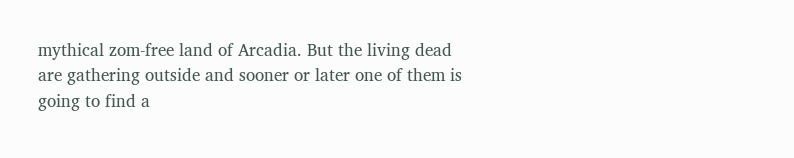mythical zom-free land of Arcadia. But the living dead are gathering outside and sooner or later one of them is going to find a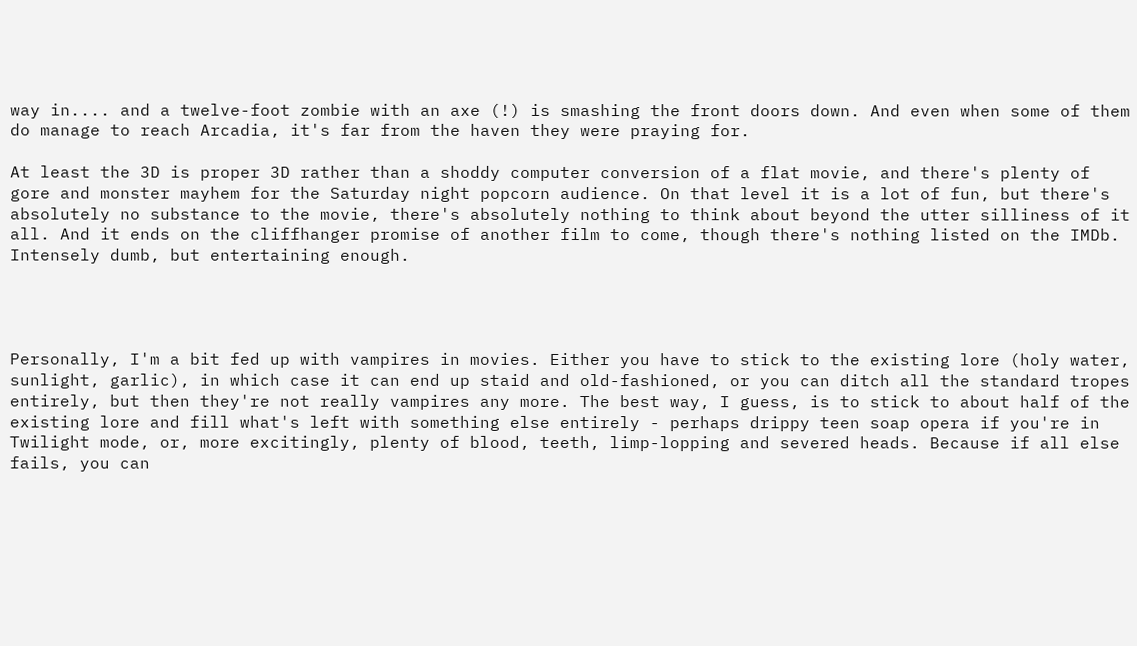way in.... and a twelve-foot zombie with an axe (!) is smashing the front doors down. And even when some of them do manage to reach Arcadia, it's far from the haven they were praying for.

At least the 3D is proper 3D rather than a shoddy computer conversion of a flat movie, and there's plenty of gore and monster mayhem for the Saturday night popcorn audience. On that level it is a lot of fun, but there's absolutely no substance to the movie, there's absolutely nothing to think about beyond the utter silliness of it all. And it ends on the cliffhanger promise of another film to come, though there's nothing listed on the IMDb. Intensely dumb, but entertaining enough.




Personally, I'm a bit fed up with vampires in movies. Either you have to stick to the existing lore (holy water, sunlight, garlic), in which case it can end up staid and old-fashioned, or you can ditch all the standard tropes entirely, but then they're not really vampires any more. The best way, I guess, is to stick to about half of the existing lore and fill what's left with something else entirely - perhaps drippy teen soap opera if you're in Twilight mode, or, more excitingly, plenty of blood, teeth, limp-lopping and severed heads. Because if all else fails, you can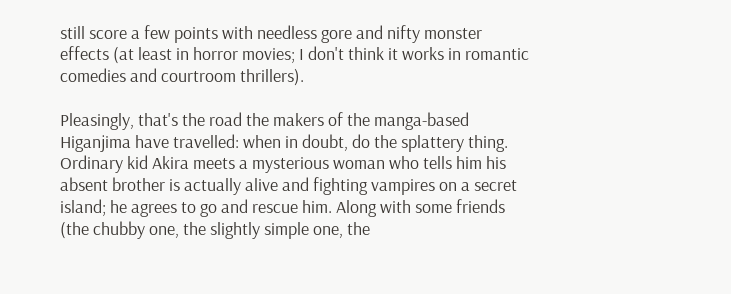still score a few points with needless gore and nifty monster effects (at least in horror movies; I don't think it works in romantic comedies and courtroom thrillers).

Pleasingly, that's the road the makers of the manga-based Higanjima have travelled: when in doubt, do the splattery thing. Ordinary kid Akira meets a mysterious woman who tells him his absent brother is actually alive and fighting vampires on a secret island; he agrees to go and rescue him. Along with some friends (the chubby one, the slightly simple one, the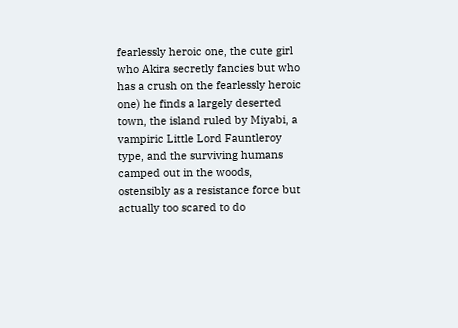fearlessly heroic one, the cute girl who Akira secretly fancies but who has a crush on the fearlessly heroic one) he finds a largely deserted town, the island ruled by Miyabi, a vampiric Little Lord Fauntleroy type, and the surviving humans camped out in the woods, ostensibly as a resistance force but actually too scared to do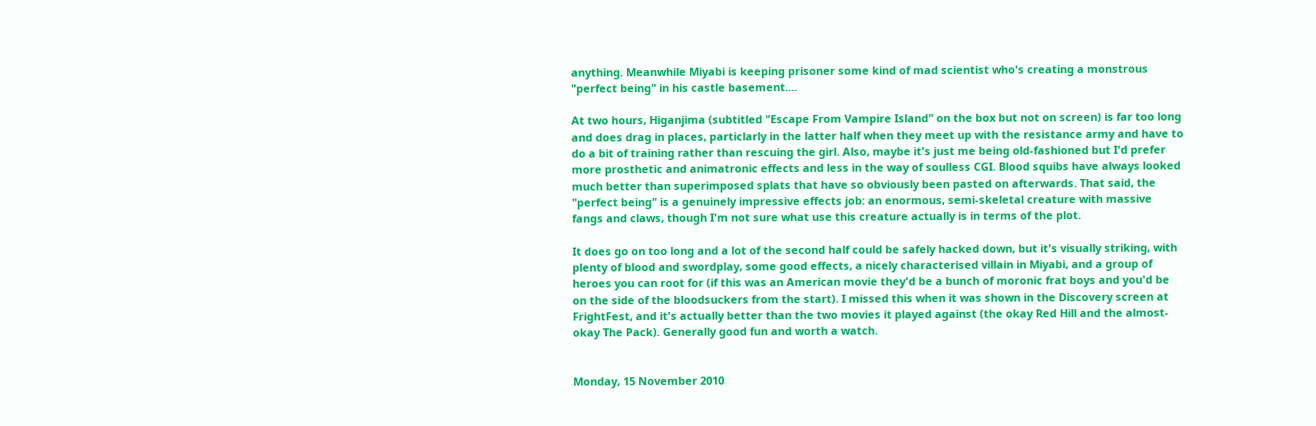anything. Meanwhile Miyabi is keeping prisoner some kind of mad scientist who's creating a monstrous "perfect being" in his castle basement....

At two hours, Higanjima (subtitled "Escape From Vampire Island" on the box but not on screen) is far too long and does drag in places, particlarly in the latter half when they meet up with the resistance army and have to do a bit of training rather than rescuing the girl. Also, maybe it's just me being old-fashioned but I'd prefer more prosthetic and animatronic effects and less in the way of soulless CGI. Blood squibs have always looked much better than superimposed splats that have so obviously been pasted on afterwards. That said, the "perfect being" is a genuinely impressive effects job: an enormous, semi-skeletal creature with massive fangs and claws, though I'm not sure what use this creature actually is in terms of the plot.

It does go on too long and a lot of the second half could be safely hacked down, but it's visually striking, with plenty of blood and swordplay, some good effects, a nicely characterised villain in Miyabi, and a group of heroes you can root for (if this was an American movie they'd be a bunch of moronic frat boys and you'd be on the side of the bloodsuckers from the start). I missed this when it was shown in the Discovery screen at FrightFest, and it's actually better than the two movies it played against (the okay Red Hill and the almost-okay The Pack). Generally good fun and worth a watch.


Monday, 15 November 2010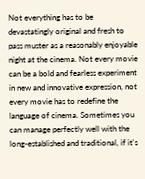Not everything has to be devastatingly original and fresh to pass muster as a reasonably enjoyable night at the cinema. Not every movie can be a bold and fearless experiment in new and innovative expression, not every movie has to redefine the language of cinema. Sometimes you can manage perfectly well with the long-established and traditional, if it's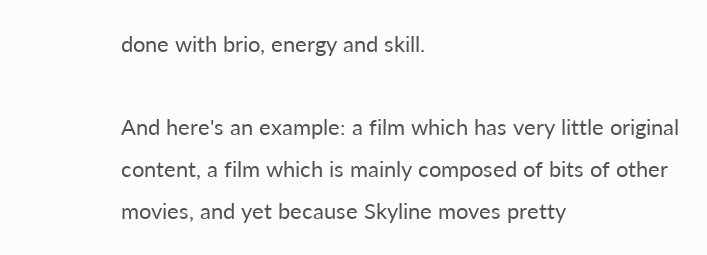done with brio, energy and skill.

And here's an example: a film which has very little original content, a film which is mainly composed of bits of other movies, and yet because Skyline moves pretty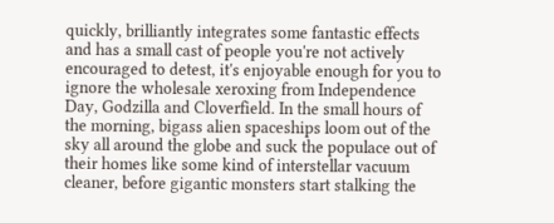quickly, brilliantly integrates some fantastic effects and has a small cast of people you're not actively encouraged to detest, it's enjoyable enough for you to ignore the wholesale xeroxing from Independence Day, Godzilla and Cloverfield. In the small hours of the morning, bigass alien spaceships loom out of the sky all around the globe and suck the populace out of their homes like some kind of interstellar vacuum cleaner, before gigantic monsters start stalking the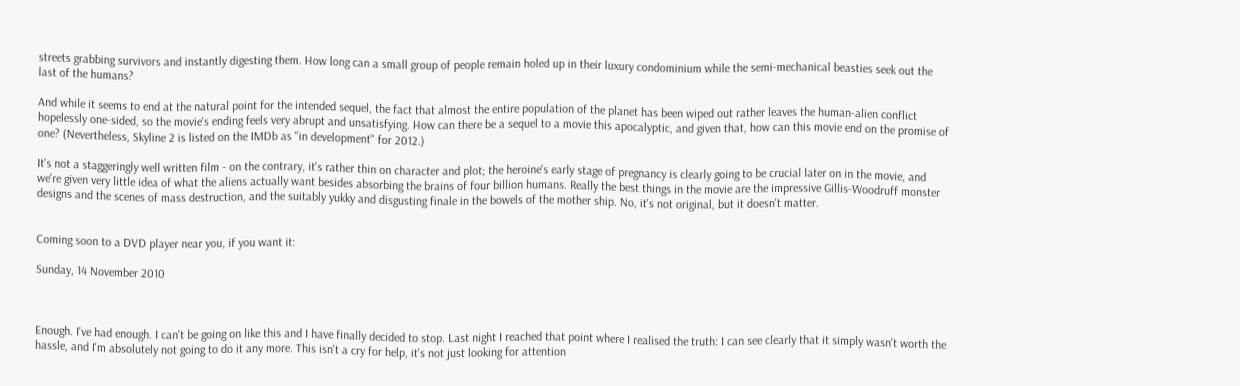streets grabbing survivors and instantly digesting them. How long can a small group of people remain holed up in their luxury condominium while the semi-mechanical beasties seek out the last of the humans?

And while it seems to end at the natural point for the intended sequel, the fact that almost the entire population of the planet has been wiped out rather leaves the human-alien conflict hopelessly one-sided, so the movie's ending feels very abrupt and unsatisfying. How can there be a sequel to a movie this apocalyptic, and given that, how can this movie end on the promise of one? (Nevertheless, Skyline 2 is listed on the IMDb as "in development" for 2012.)

It's not a staggeringly well written film - on the contrary, it's rather thin on character and plot; the heroine's early stage of pregnancy is clearly going to be crucial later on in the movie, and we're given very little idea of what the aliens actually want besides absorbing the brains of four billion humans. Really the best things in the movie are the impressive Gillis-Woodruff monster designs and the scenes of mass destruction, and the suitably yukky and disgusting finale in the bowels of the mother ship. No, it's not original, but it doesn't matter.


Coming soon to a DVD player near you, if you want it:

Sunday, 14 November 2010



Enough. I've had enough. I can't be going on like this and I have finally decided to stop. Last night I reached that point where I realised the truth: I can see clearly that it simply wasn't worth the hassle, and I'm absolutely not going to do it any more. This isn't a cry for help, it's not just looking for attention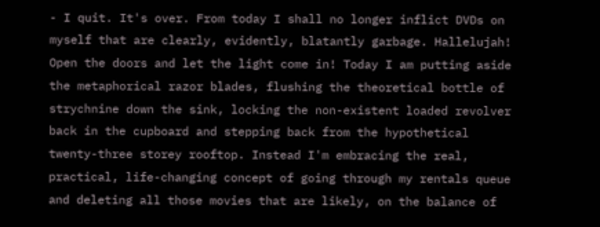- I quit. It's over. From today I shall no longer inflict DVDs on myself that are clearly, evidently, blatantly garbage. Hallelujah! Open the doors and let the light come in! Today I am putting aside the metaphorical razor blades, flushing the theoretical bottle of strychnine down the sink, locking the non-existent loaded revolver back in the cupboard and stepping back from the hypothetical twenty-three storey rooftop. Instead I'm embracing the real, practical, life-changing concept of going through my rentals queue and deleting all those movies that are likely, on the balance of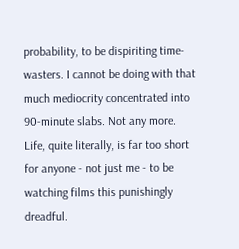probability, to be dispiriting time-wasters. I cannot be doing with that much mediocrity concentrated into 90-minute slabs. Not any more. Life, quite literally, is far too short for anyone - not just me - to be watching films this punishingly dreadful.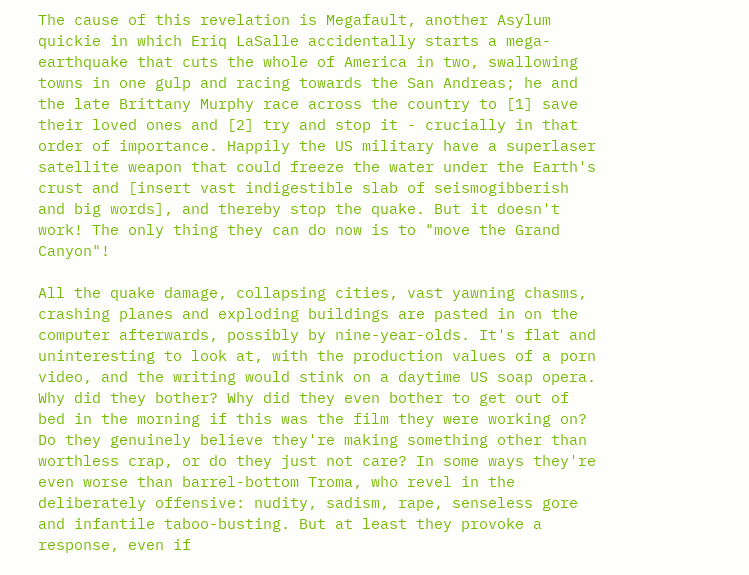The cause of this revelation is Megafault, another Asylum quickie in which Eriq LaSalle accidentally starts a mega-earthquake that cuts the whole of America in two, swallowing towns in one gulp and racing towards the San Andreas; he and the late Brittany Murphy race across the country to [1] save their loved ones and [2] try and stop it - crucially in that order of importance. Happily the US military have a superlaser satellite weapon that could freeze the water under the Earth's crust and [insert vast indigestible slab of seismogibberish and big words], and thereby stop the quake. But it doesn't work! The only thing they can do now is to "move the Grand Canyon"!

All the quake damage, collapsing cities, vast yawning chasms, crashing planes and exploding buildings are pasted in on the computer afterwards, possibly by nine-year-olds. It's flat and uninteresting to look at, with the production values of a porn video, and the writing would stink on a daytime US soap opera. Why did they bother? Why did they even bother to get out of bed in the morning if this was the film they were working on? Do they genuinely believe they're making something other than worthless crap, or do they just not care? In some ways they're even worse than barrel-bottom Troma, who revel in the deliberately offensive: nudity, sadism, rape, senseless gore and infantile taboo-busting. But at least they provoke a response, even if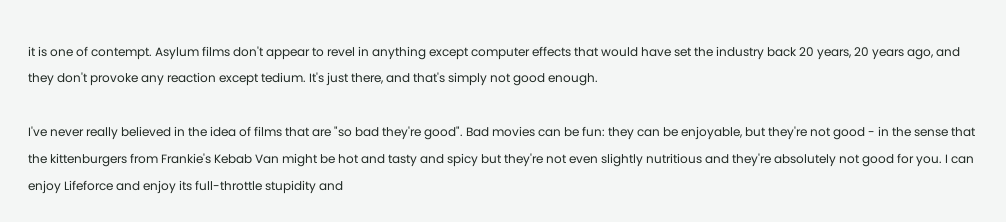it is one of contempt. Asylum films don't appear to revel in anything except computer effects that would have set the industry back 20 years, 20 years ago, and they don't provoke any reaction except tedium. It's just there, and that's simply not good enough.

I've never really believed in the idea of films that are "so bad they're good". Bad movies can be fun: they can be enjoyable, but they're not good - in the sense that the kittenburgers from Frankie's Kebab Van might be hot and tasty and spicy but they're not even slightly nutritious and they're absolutely not good for you. I can enjoy Lifeforce and enjoy its full-throttle stupidity and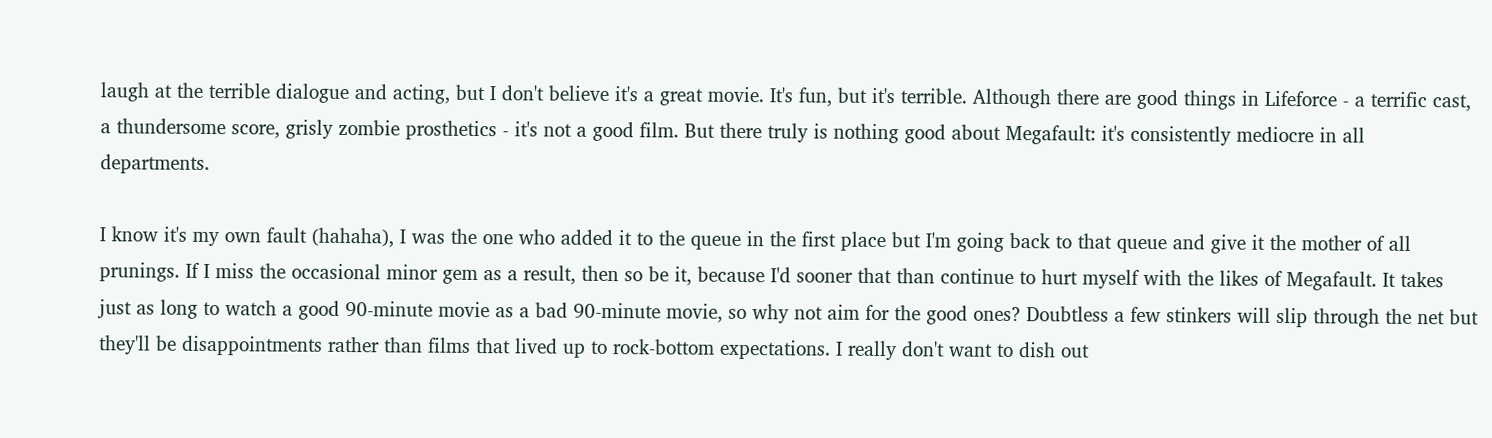laugh at the terrible dialogue and acting, but I don't believe it's a great movie. It's fun, but it's terrible. Although there are good things in Lifeforce - a terrific cast, a thundersome score, grisly zombie prosthetics - it's not a good film. But there truly is nothing good about Megafault: it's consistently mediocre in all departments.

I know it's my own fault (hahaha), I was the one who added it to the queue in the first place but I'm going back to that queue and give it the mother of all prunings. If I miss the occasional minor gem as a result, then so be it, because I'd sooner that than continue to hurt myself with the likes of Megafault. It takes just as long to watch a good 90-minute movie as a bad 90-minute movie, so why not aim for the good ones? Doubtless a few stinkers will slip through the net but they'll be disappointments rather than films that lived up to rock-bottom expectations. I really don't want to dish out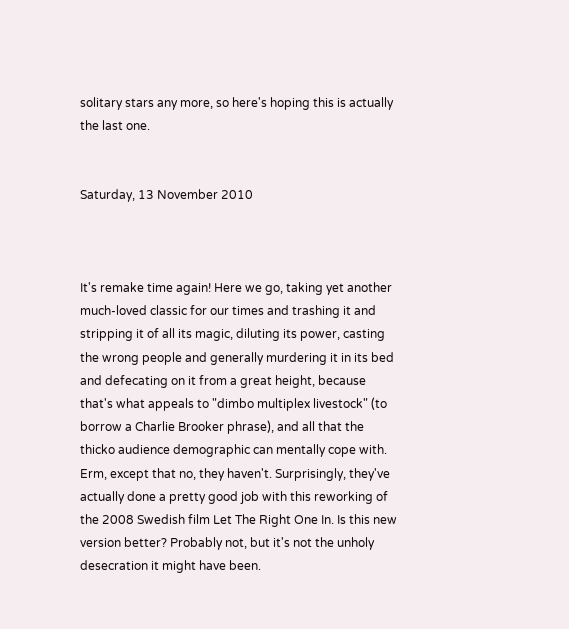solitary stars any more, so here's hoping this is actually the last one.


Saturday, 13 November 2010



It's remake time again! Here we go, taking yet another much-loved classic for our times and trashing it and stripping it of all its magic, diluting its power, casting the wrong people and generally murdering it in its bed and defecating on it from a great height, because that's what appeals to "dimbo multiplex livestock" (to borrow a Charlie Brooker phrase), and all that the thicko audience demographic can mentally cope with. Erm, except that no, they haven't. Surprisingly, they've actually done a pretty good job with this reworking of the 2008 Swedish film Let The Right One In. Is this new version better? Probably not, but it's not the unholy desecration it might have been.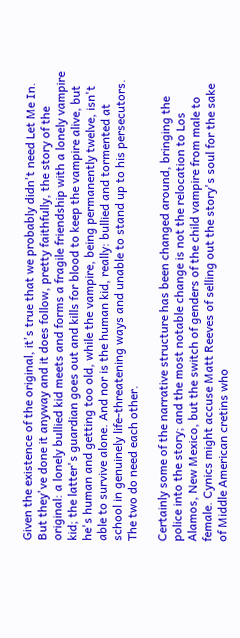Given the existence of the original, it's true that we probably didn't need Let Me In. But they've done it anyway and it does follow, pretty faithfully, the story of the original: a lonely bullied kid meets and forms a fragile friendship with a lonely vampire kid; the latter's guardian goes out and kills for blood to keep the vampire alive, but he's human and getting too old, while the vampire, being permanently twelve, isn't able to survive alone. And nor is the human kid, really: bullied and tormented at school in genuinely life-threatening ways and unable to stand up to his persecutors. The two do need each other.

Certainly some of the narrative structure has been changed around, bringing the police into the story; and the most notable change is not the relocation to Los Alamos, New Mexico, but the switch of genders of the child vampire from male to female. Cynics might accuse Matt Reeves of selling out the story's soul for the sake of Middle American cretins who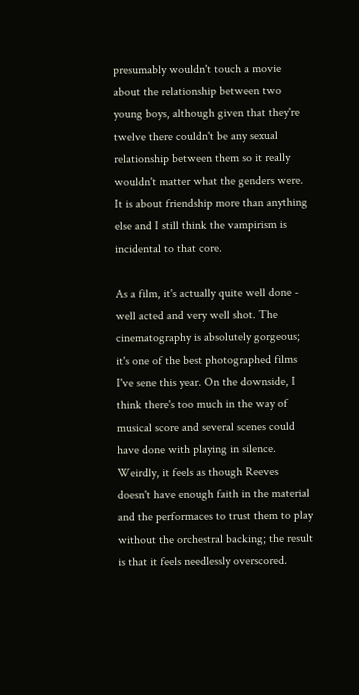presumably wouldn't touch a movie about the relationship between two young boys, although given that they're twelve there couldn't be any sexual relationship between them so it really wouldn't matter what the genders were. It is about friendship more than anything else and I still think the vampirism is incidental to that core.

As a film, it's actually quite well done - well acted and very well shot. The cinematography is absolutely gorgeous; it's one of the best photographed films I've sene this year. On the downside, I think there's too much in the way of musical score and several scenes could have done with playing in silence. Weirdly, it feels as though Reeves doesn't have enough faith in the material and the performaces to trust them to play without the orchestral backing; the result is that it feels needlessly overscored.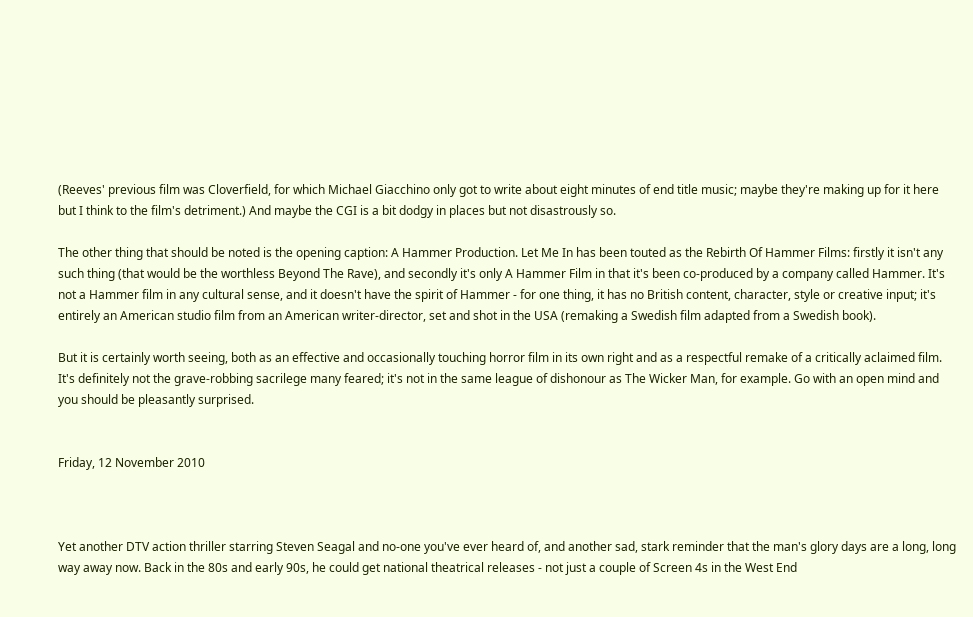(Reeves' previous film was Cloverfield, for which Michael Giacchino only got to write about eight minutes of end title music; maybe they're making up for it here but I think to the film's detriment.) And maybe the CGI is a bit dodgy in places but not disastrously so.

The other thing that should be noted is the opening caption: A Hammer Production. Let Me In has been touted as the Rebirth Of Hammer Films: firstly it isn't any such thing (that would be the worthless Beyond The Rave), and secondly it's only A Hammer Film in that it's been co-produced by a company called Hammer. It's not a Hammer film in any cultural sense, and it doesn't have the spirit of Hammer - for one thing, it has no British content, character, style or creative input; it's entirely an American studio film from an American writer-director, set and shot in the USA (remaking a Swedish film adapted from a Swedish book).

But it is certainly worth seeing, both as an effective and occasionally touching horror film in its own right and as a respectful remake of a critically aclaimed film. It's definitely not the grave-robbing sacrilege many feared; it's not in the same league of dishonour as The Wicker Man, for example. Go with an open mind and you should be pleasantly surprised.


Friday, 12 November 2010



Yet another DTV action thriller starring Steven Seagal and no-one you've ever heard of, and another sad, stark reminder that the man's glory days are a long, long way away now. Back in the 80s and early 90s, he could get national theatrical releases - not just a couple of Screen 4s in the West End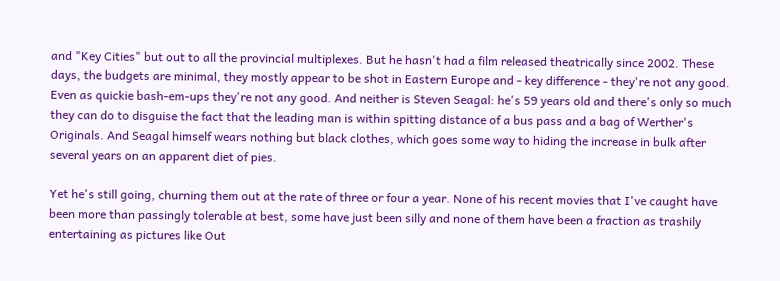and "Key Cities" but out to all the provincial multiplexes. But he hasn't had a film released theatrically since 2002. These days, the budgets are minimal, they mostly appear to be shot in Eastern Europe and - key difference - they're not any good. Even as quickie bash-em-ups they're not any good. And neither is Steven Seagal: he's 59 years old and there's only so much they can do to disguise the fact that the leading man is within spitting distance of a bus pass and a bag of Werther's Originals. And Seagal himself wears nothing but black clothes, which goes some way to hiding the increase in bulk after several years on an apparent diet of pies.

Yet he's still going, churning them out at the rate of three or four a year. None of his recent movies that I've caught have been more than passingly tolerable at best, some have just been silly and none of them have been a fraction as trashily entertaining as pictures like Out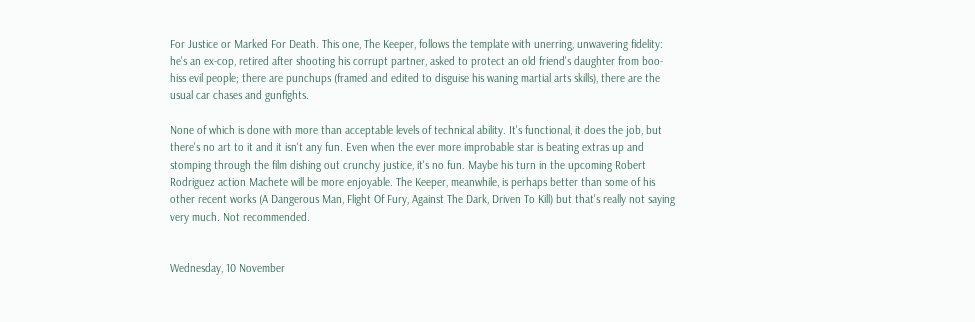For Justice or Marked For Death. This one, The Keeper, follows the template with unerring, unwavering fidelity: he's an ex-cop, retired after shooting his corrupt partner, asked to protect an old friend's daughter from boo-hiss evil people; there are punchups (framed and edited to disguise his waning martial arts skills), there are the usual car chases and gunfights.

None of which is done with more than acceptable levels of technical ability. It's functional, it does the job, but there's no art to it and it isn't any fun. Even when the ever more improbable star is beating extras up and stomping through the film dishing out crunchy justice, it's no fun. Maybe his turn in the upcoming Robert Rodriguez action Machete will be more enjoyable. The Keeper, meanwhile, is perhaps better than some of his other recent works (A Dangerous Man, Flight Of Fury, Against The Dark, Driven To Kill) but that's really not saying very much. Not recommended.


Wednesday, 10 November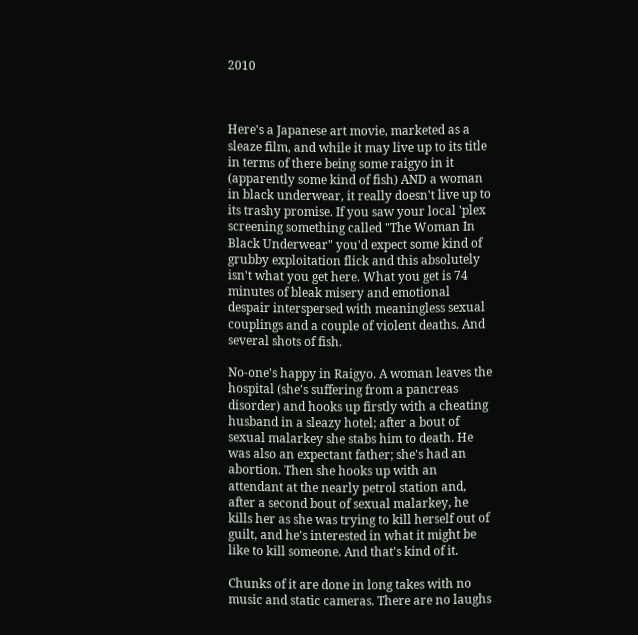2010



Here's a Japanese art movie, marketed as a sleaze film, and while it may live up to its title in terms of there being some raigyo in it (apparently some kind of fish) AND a woman in black underwear, it really doesn't live up to its trashy promise. If you saw your local 'plex screening something called "The Woman In Black Underwear" you'd expect some kind of grubby exploitation flick and this absolutely isn't what you get here. What you get is 74 minutes of bleak misery and emotional despair interspersed with meaningless sexual couplings and a couple of violent deaths. And several shots of fish.

No-one's happy in Raigyo. A woman leaves the hospital (she's suffering from a pancreas disorder) and hooks up firstly with a cheating husband in a sleazy hotel; after a bout of sexual malarkey she stabs him to death. He was also an expectant father; she's had an abortion. Then she hooks up with an attendant at the nearly petrol station and, after a second bout of sexual malarkey, he kills her as she was trying to kill herself out of guilt, and he's interested in what it might be like to kill someone. And that's kind of it.

Chunks of it are done in long takes with no music and static cameras. There are no laughs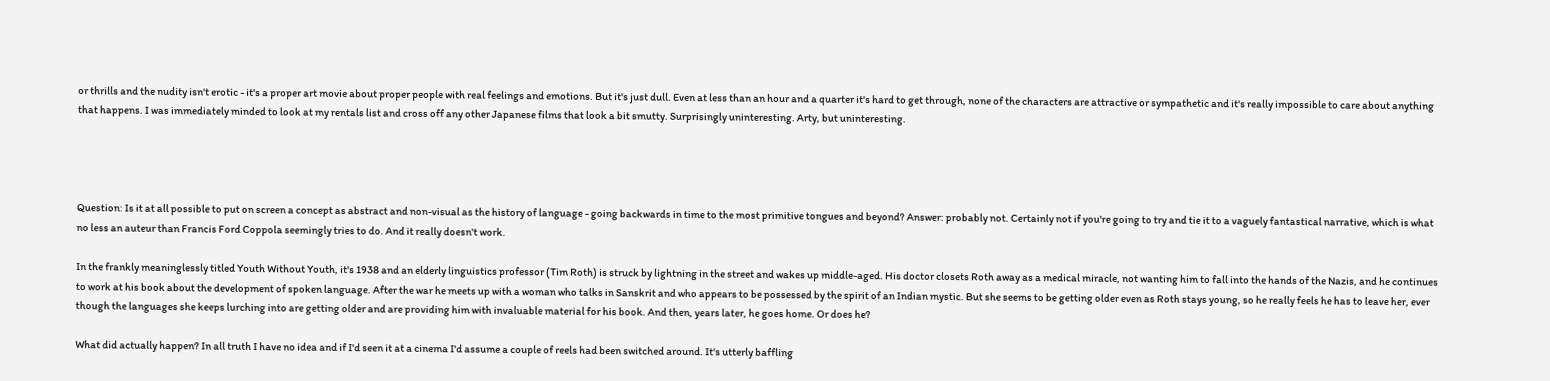or thrills and the nudity isn't erotic - it's a proper art movie about proper people with real feelings and emotions. But it's just dull. Even at less than an hour and a quarter it's hard to get through, none of the characters are attractive or sympathetic and it's really impossible to care about anything that happens. I was immediately minded to look at my rentals list and cross off any other Japanese films that look a bit smutty. Surprisingly uninteresting. Arty, but uninteresting.




Question: Is it at all possible to put on screen a concept as abstract and non-visual as the history of language - going backwards in time to the most primitive tongues and beyond? Answer: probably not. Certainly not if you're going to try and tie it to a vaguely fantastical narrative, which is what no less an auteur than Francis Ford Coppola seemingly tries to do. And it really doesn't work.

In the frankly meaninglessly titled Youth Without Youth, it's 1938 and an elderly linguistics professor (Tim Roth) is struck by lightning in the street and wakes up middle-aged. His doctor closets Roth away as a medical miracle, not wanting him to fall into the hands of the Nazis, and he continues to work at his book about the development of spoken language. After the war he meets up with a woman who talks in Sanskrit and who appears to be possessed by the spirit of an Indian mystic. But she seems to be getting older even as Roth stays young, so he really feels he has to leave her, ever though the languages she keeps lurching into are getting older and are providing him with invaluable material for his book. And then, years later, he goes home. Or does he?

What did actually happen? In all truth I have no idea and if I'd seen it at a cinema I'd assume a couple of reels had been switched around. It's utterly baffling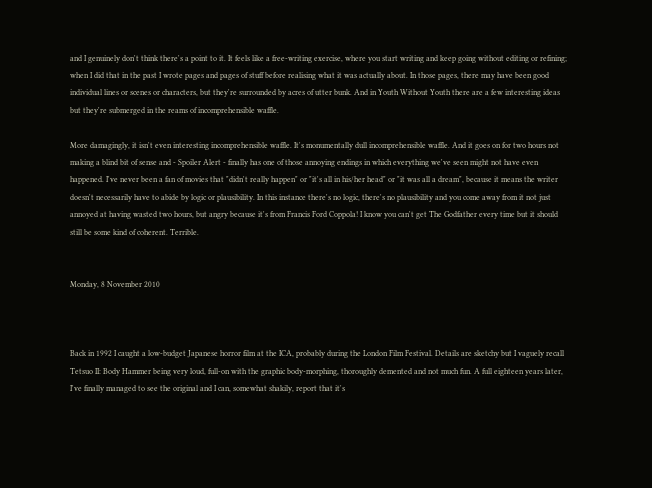and I genuinely don't think there's a point to it. It feels like a free-writing exercise, where you start writing and keep going without editing or refining; when I did that in the past I wrote pages and pages of stuff before realising what it was actually about. In those pages, there may have been good individual lines or scenes or characters, but they're surrounded by acres of utter bunk. And in Youth Without Youth there are a few interesting ideas but they're submerged in the reams of incomprehensible waffle.

More damagingly, it isn't even interesting incomprehensible waffle. It's monumentally dull incomprehensible waffle. And it goes on for two hours not making a blind bit of sense and - Spoiler Alert - finally has one of those annoying endings in which everything we've seen might not have even happened. I've never been a fan of movies that "didn't really happen" or "it's all in his/her head" or "it was all a dream", because it means the writer doesn't necessarily have to abide by logic or plausibility. In this instance there's no logic, there's no plausibility and you come away from it not just annoyed at having wasted two hours, but angry because it's from Francis Ford Coppola! I know you can't get The Godfather every time but it should still be some kind of coherent. Terrible.


Monday, 8 November 2010



Back in 1992 I caught a low-budget Japanese horror film at the ICA, probably during the London Film Festival. Details are sketchy but I vaguely recall Tetsuo II: Body Hammer being very loud, full-on with the graphic body-morphing, thoroughly demented and not much fun. A full eighteen years later, I've finally managed to see the original and I can, somewhat shakily, report that it's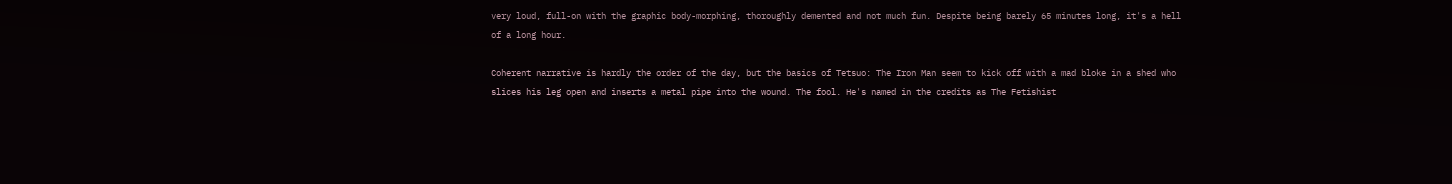very loud, full-on with the graphic body-morphing, thoroughly demented and not much fun. Despite being barely 65 minutes long, it's a hell of a long hour.

Coherent narrative is hardly the order of the day, but the basics of Tetsuo: The Iron Man seem to kick off with a mad bloke in a shed who slices his leg open and inserts a metal pipe into the wound. The fool. He's named in the credits as The Fetishist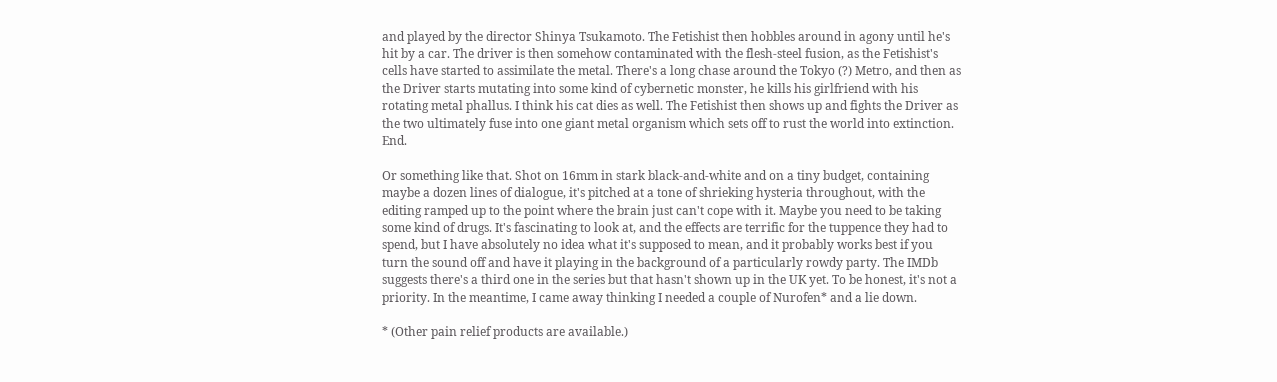and played by the director Shinya Tsukamoto. The Fetishist then hobbles around in agony until he's hit by a car. The driver is then somehow contaminated with the flesh-steel fusion, as the Fetishist's cells have started to assimilate the metal. There's a long chase around the Tokyo (?) Metro, and then as the Driver starts mutating into some kind of cybernetic monster, he kills his girlfriend with his rotating metal phallus. I think his cat dies as well. The Fetishist then shows up and fights the Driver as the two ultimately fuse into one giant metal organism which sets off to rust the world into extinction. End.

Or something like that. Shot on 16mm in stark black-and-white and on a tiny budget, containing maybe a dozen lines of dialogue, it's pitched at a tone of shrieking hysteria throughout, with the editing ramped up to the point where the brain just can't cope with it. Maybe you need to be taking some kind of drugs. It's fascinating to look at, and the effects are terrific for the tuppence they had to spend, but I have absolutely no idea what it's supposed to mean, and it probably works best if you turn the sound off and have it playing in the background of a particularly rowdy party. The IMDb suggests there's a third one in the series but that hasn't shown up in the UK yet. To be honest, it's not a priority. In the meantime, I came away thinking I needed a couple of Nurofen* and a lie down.

* (Other pain relief products are available.)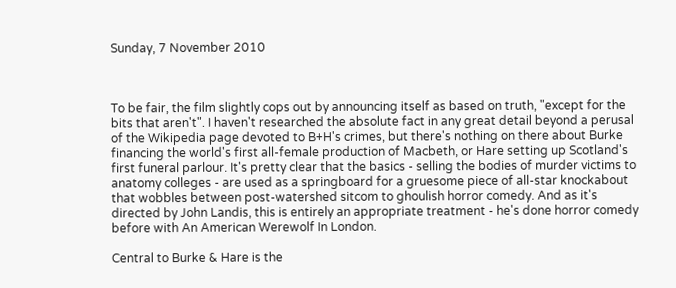Sunday, 7 November 2010



To be fair, the film slightly cops out by announcing itself as based on truth, "except for the bits that aren't". I haven't researched the absolute fact in any great detail beyond a perusal of the Wikipedia page devoted to B+H's crimes, but there's nothing on there about Burke financing the world's first all-female production of Macbeth, or Hare setting up Scotland's first funeral parlour. It's pretty clear that the basics - selling the bodies of murder victims to anatomy colleges - are used as a springboard for a gruesome piece of all-star knockabout that wobbles between post-watershed sitcom to ghoulish horror comedy. And as it's directed by John Landis, this is entirely an appropriate treatment - he's done horror comedy before with An American Werewolf In London.

Central to Burke & Hare is the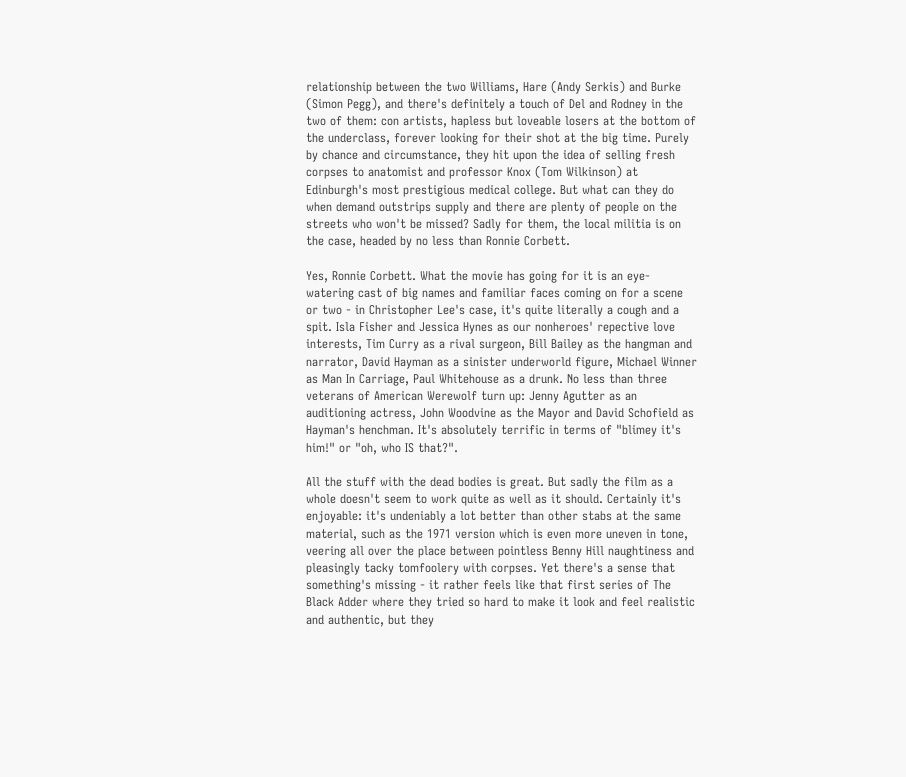relationship between the two Williams, Hare (Andy Serkis) and Burke (Simon Pegg), and there's definitely a touch of Del and Rodney in the two of them: con artists, hapless but loveable losers at the bottom of the underclass, forever looking for their shot at the big time. Purely by chance and circumstance, they hit upon the idea of selling fresh corpses to anatomist and professor Knox (Tom Wilkinson) at Edinburgh's most prestigious medical college. But what can they do when demand outstrips supply and there are plenty of people on the streets who won't be missed? Sadly for them, the local militia is on the case, headed by no less than Ronnie Corbett.

Yes, Ronnie Corbett. What the movie has going for it is an eye-watering cast of big names and familiar faces coming on for a scene or two - in Christopher Lee's case, it's quite literally a cough and a spit. Isla Fisher and Jessica Hynes as our nonheroes' repective love interests, Tim Curry as a rival surgeon, Bill Bailey as the hangman and narrator, David Hayman as a sinister underworld figure, Michael Winner as Man In Carriage, Paul Whitehouse as a drunk. No less than three veterans of American Werewolf turn up: Jenny Agutter as an auditioning actress, John Woodvine as the Mayor and David Schofield as Hayman's henchman. It's absolutely terrific in terms of "blimey it's him!" or "oh, who IS that?".

All the stuff with the dead bodies is great. But sadly the film as a whole doesn't seem to work quite as well as it should. Certainly it's enjoyable: it's undeniably a lot better than other stabs at the same material, such as the 1971 version which is even more uneven in tone, veering all over the place between pointless Benny Hill naughtiness and pleasingly tacky tomfoolery with corpses. Yet there's a sense that something's missing - it rather feels like that first series of The Black Adder where they tried so hard to make it look and feel realistic and authentic, but they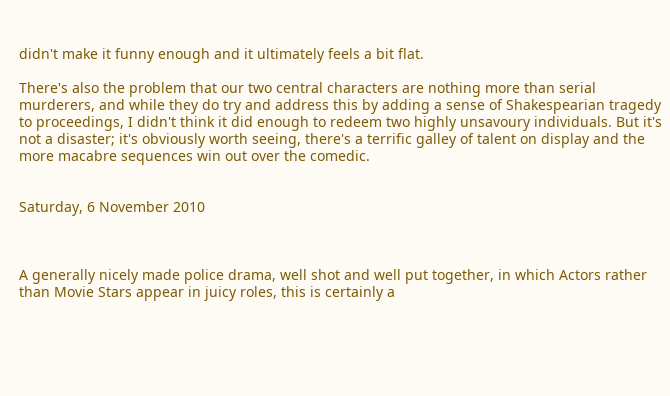didn't make it funny enough and it ultimately feels a bit flat.

There's also the problem that our two central characters are nothing more than serial murderers, and while they do try and address this by adding a sense of Shakespearian tragedy to proceedings, I didn't think it did enough to redeem two highly unsavoury individuals. But it's not a disaster; it's obviously worth seeing, there's a terrific galley of talent on display and the more macabre sequences win out over the comedic.


Saturday, 6 November 2010



A generally nicely made police drama, well shot and well put together, in which Actors rather than Movie Stars appear in juicy roles, this is certainly a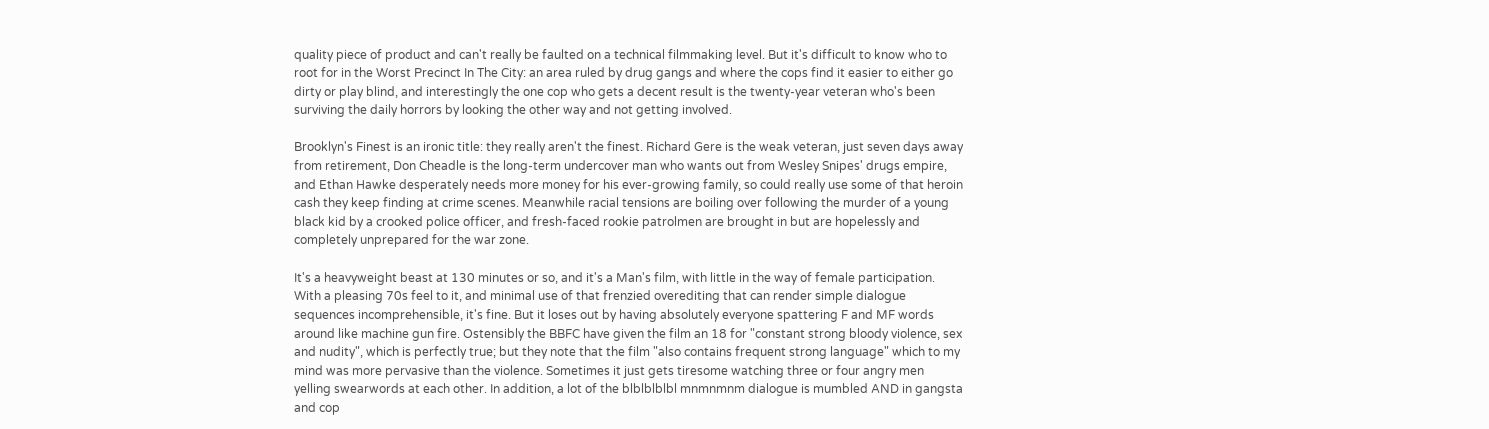quality piece of product and can't really be faulted on a technical filmmaking level. But it's difficult to know who to root for in the Worst Precinct In The City: an area ruled by drug gangs and where the cops find it easier to either go dirty or play blind, and interestingly the one cop who gets a decent result is the twenty-year veteran who's been surviving the daily horrors by looking the other way and not getting involved.

Brooklyn's Finest is an ironic title: they really aren't the finest. Richard Gere is the weak veteran, just seven days away from retirement, Don Cheadle is the long-term undercover man who wants out from Wesley Snipes' drugs empire, and Ethan Hawke desperately needs more money for his ever-growing family, so could really use some of that heroin cash they keep finding at crime scenes. Meanwhile racial tensions are boiling over following the murder of a young black kid by a crooked police officer, and fresh-faced rookie patrolmen are brought in but are hopelessly and completely unprepared for the war zone.

It's a heavyweight beast at 130 minutes or so, and it's a Man's film, with little in the way of female participation. With a pleasing 70s feel to it, and minimal use of that frenzied overediting that can render simple dialogue sequences incomprehensible, it's fine. But it loses out by having absolutely everyone spattering F and MF words around like machine gun fire. Ostensibly the BBFC have given the film an 18 for "constant strong bloody violence, sex and nudity", which is perfectly true; but they note that the film "also contains frequent strong language" which to my mind was more pervasive than the violence. Sometimes it just gets tiresome watching three or four angry men yelling swearwords at each other. In addition, a lot of the blblblblbl mnmnmnm dialogue is mumbled AND in gangsta and cop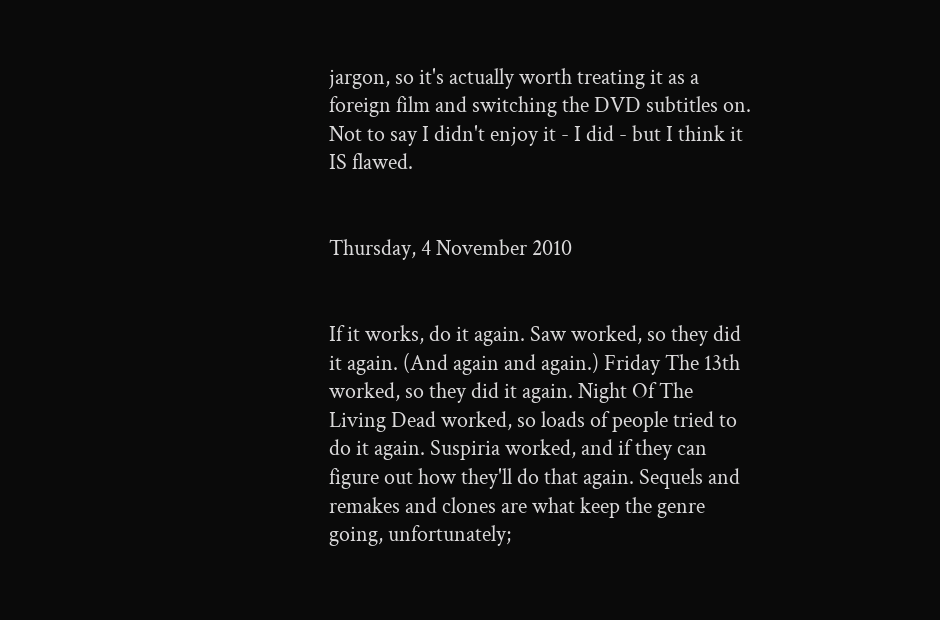jargon, so it's actually worth treating it as a foreign film and switching the DVD subtitles on. Not to say I didn't enjoy it - I did - but I think it IS flawed.


Thursday, 4 November 2010


If it works, do it again. Saw worked, so they did it again. (And again and again.) Friday The 13th worked, so they did it again. Night Of The Living Dead worked, so loads of people tried to do it again. Suspiria worked, and if they can figure out how they'll do that again. Sequels and remakes and clones are what keep the genre going, unfortunately;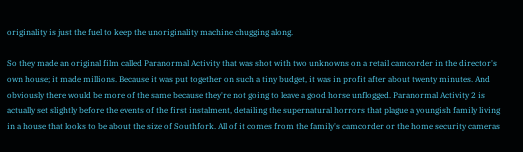originality is just the fuel to keep the unoriginality machine chugging along.

So they made an original film called Paranormal Activity that was shot with two unknowns on a retail camcorder in the director's own house; it made millions. Because it was put together on such a tiny budget, it was in profit after about twenty minutes. And obviously there would be more of the same because they're not going to leave a good horse unflogged. Paranormal Activity 2 is actually set slightly before the events of the first instalment, detailing the supernatural horrors that plague a youngish family living in a house that looks to be about the size of Southfork. All of it comes from the family's camcorder or the home security cameras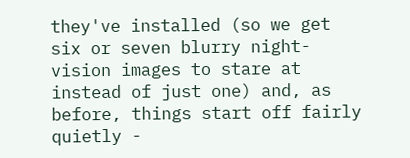they've installed (so we get six or seven blurry night-vision images to stare at instead of just one) and, as before, things start off fairly quietly -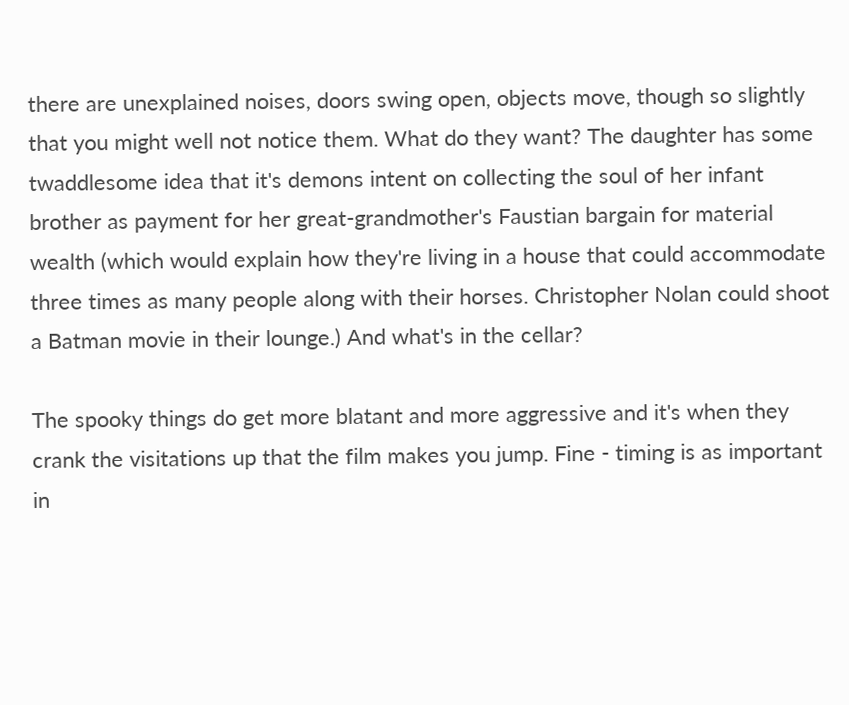there are unexplained noises, doors swing open, objects move, though so slightly that you might well not notice them. What do they want? The daughter has some twaddlesome idea that it's demons intent on collecting the soul of her infant brother as payment for her great-grandmother's Faustian bargain for material wealth (which would explain how they're living in a house that could accommodate three times as many people along with their horses. Christopher Nolan could shoot a Batman movie in their lounge.) And what's in the cellar?

The spooky things do get more blatant and more aggressive and it's when they crank the visitations up that the film makes you jump. Fine - timing is as important in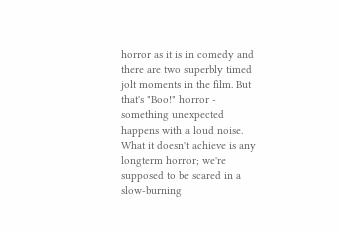horror as it is in comedy and there are two superbly timed jolt moments in the film. But that's "Boo!" horror - something unexpected happens with a loud noise. What it doesn't achieve is any longterm horror; we're supposed to be scared in a slow-burning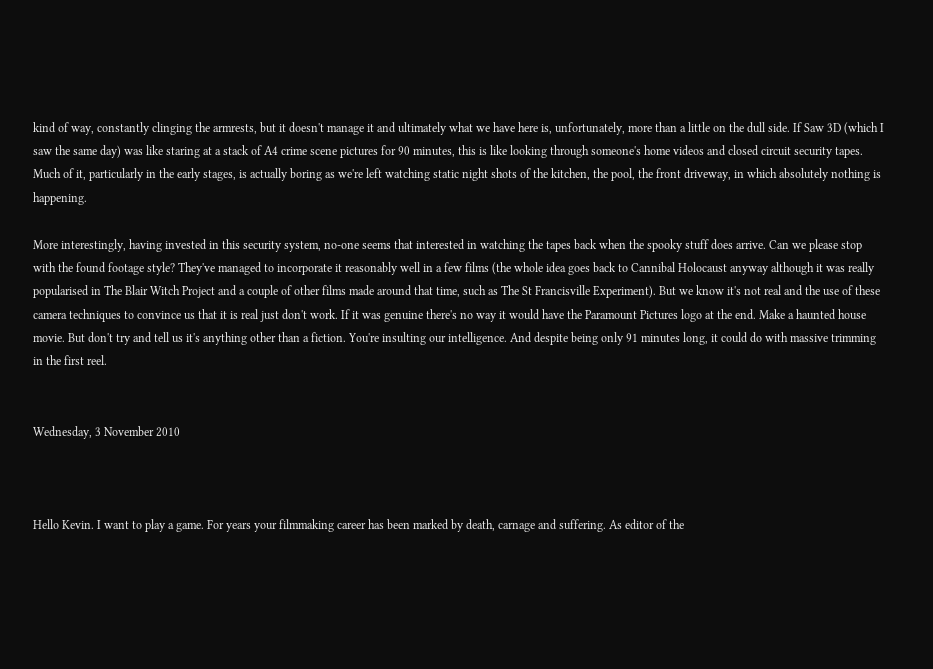kind of way, constantly clinging the armrests, but it doesn't manage it and ultimately what we have here is, unfortunately, more than a little on the dull side. If Saw 3D (which I saw the same day) was like staring at a stack of A4 crime scene pictures for 90 minutes, this is like looking through someone's home videos and closed circuit security tapes. Much of it, particularly in the early stages, is actually boring as we're left watching static night shots of the kitchen, the pool, the front driveway, in which absolutely nothing is happening.

More interestingly, having invested in this security system, no-one seems that interested in watching the tapes back when the spooky stuff does arrive. Can we please stop with the found footage style? They've managed to incorporate it reasonably well in a few films (the whole idea goes back to Cannibal Holocaust anyway although it was really popularised in The Blair Witch Project and a couple of other films made around that time, such as The St Francisville Experiment). But we know it's not real and the use of these camera techniques to convince us that it is real just don't work. If it was genuine there's no way it would have the Paramount Pictures logo at the end. Make a haunted house movie. But don't try and tell us it's anything other than a fiction. You're insulting our intelligence. And despite being only 91 minutes long, it could do with massive trimming in the first reel.


Wednesday, 3 November 2010



Hello Kevin. I want to play a game. For years your filmmaking career has been marked by death, carnage and suffering. As editor of the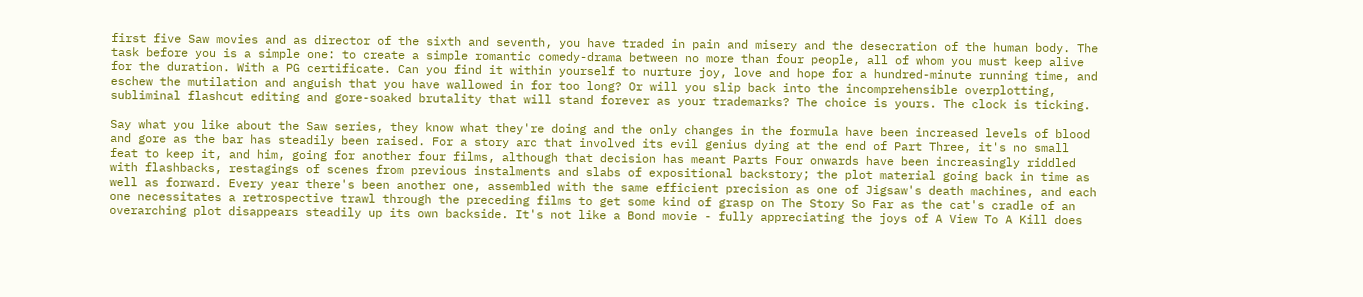first five Saw movies and as director of the sixth and seventh, you have traded in pain and misery and the desecration of the human body. The task before you is a simple one: to create a simple romantic comedy-drama between no more than four people, all of whom you must keep alive for the duration. With a PG certificate. Can you find it within yourself to nurture joy, love and hope for a hundred-minute running time, and eschew the mutilation and anguish that you have wallowed in for too long? Or will you slip back into the incomprehensible overplotting, subliminal flashcut editing and gore-soaked brutality that will stand forever as your trademarks? The choice is yours. The clock is ticking.

Say what you like about the Saw series, they know what they're doing and the only changes in the formula have been increased levels of blood and gore as the bar has steadily been raised. For a story arc that involved its evil genius dying at the end of Part Three, it's no small feat to keep it, and him, going for another four films, although that decision has meant Parts Four onwards have been increasingly riddled with flashbacks, restagings of scenes from previous instalments and slabs of expositional backstory; the plot material going back in time as well as forward. Every year there's been another one, assembled with the same efficient precision as one of Jigsaw's death machines, and each one necessitates a retrospective trawl through the preceding films to get some kind of grasp on The Story So Far as the cat's cradle of an overarching plot disappears steadily up its own backside. It's not like a Bond movie - fully appreciating the joys of A View To A Kill does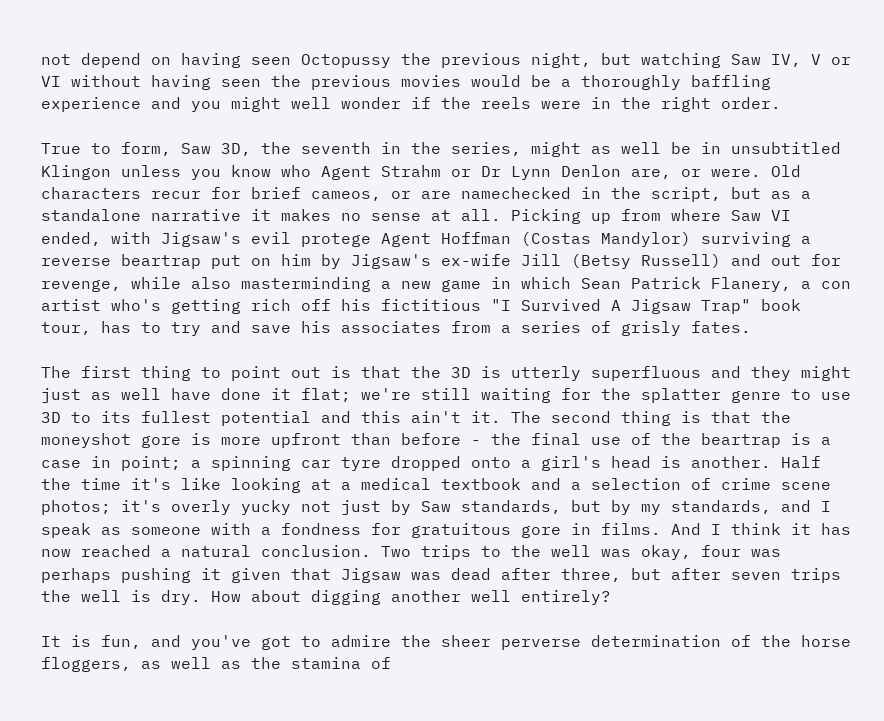not depend on having seen Octopussy the previous night, but watching Saw IV, V or VI without having seen the previous movies would be a thoroughly baffling experience and you might well wonder if the reels were in the right order.

True to form, Saw 3D, the seventh in the series, might as well be in unsubtitled Klingon unless you know who Agent Strahm or Dr Lynn Denlon are, or were. Old characters recur for brief cameos, or are namechecked in the script, but as a standalone narrative it makes no sense at all. Picking up from where Saw VI ended, with Jigsaw's evil protege Agent Hoffman (Costas Mandylor) surviving a reverse beartrap put on him by Jigsaw's ex-wife Jill (Betsy Russell) and out for revenge, while also masterminding a new game in which Sean Patrick Flanery, a con artist who's getting rich off his fictitious "I Survived A Jigsaw Trap" book tour, has to try and save his associates from a series of grisly fates.

The first thing to point out is that the 3D is utterly superfluous and they might just as well have done it flat; we're still waiting for the splatter genre to use 3D to its fullest potential and this ain't it. The second thing is that the moneyshot gore is more upfront than before - the final use of the beartrap is a case in point; a spinning car tyre dropped onto a girl's head is another. Half the time it's like looking at a medical textbook and a selection of crime scene photos; it's overly yucky not just by Saw standards, but by my standards, and I speak as someone with a fondness for gratuitous gore in films. And I think it has now reached a natural conclusion. Two trips to the well was okay, four was perhaps pushing it given that Jigsaw was dead after three, but after seven trips the well is dry. How about digging another well entirely?

It is fun, and you've got to admire the sheer perverse determination of the horse floggers, as well as the stamina of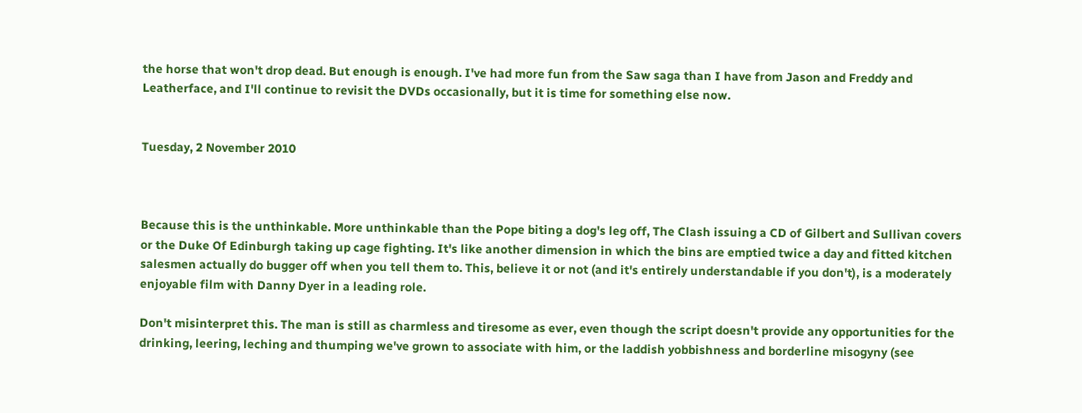the horse that won't drop dead. But enough is enough. I've had more fun from the Saw saga than I have from Jason and Freddy and Leatherface, and I'll continue to revisit the DVDs occasionally, but it is time for something else now.


Tuesday, 2 November 2010



Because this is the unthinkable. More unthinkable than the Pope biting a dog's leg off, The Clash issuing a CD of Gilbert and Sullivan covers or the Duke Of Edinburgh taking up cage fighting. It's like another dimension in which the bins are emptied twice a day and fitted kitchen salesmen actually do bugger off when you tell them to. This, believe it or not (and it's entirely understandable if you don't), is a moderately enjoyable film with Danny Dyer in a leading role.

Don't misinterpret this. The man is still as charmless and tiresome as ever, even though the script doesn't provide any opportunities for the drinking, leering, leching and thumping we've grown to associate with him, or the laddish yobbishness and borderline misogyny (see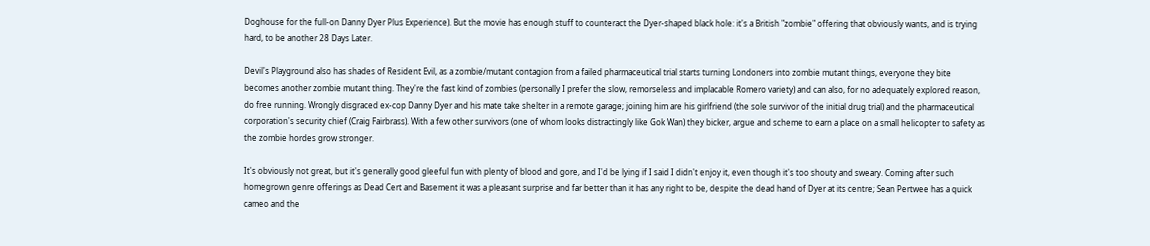Doghouse for the full-on Danny Dyer Plus Experience). But the movie has enough stuff to counteract the Dyer-shaped black hole: it's a British "zombie" offering that obviously wants, and is trying hard, to be another 28 Days Later.

Devil's Playground also has shades of Resident Evil, as a zombie/mutant contagion from a failed pharmaceutical trial starts turning Londoners into zombie mutant things, everyone they bite becomes another zombie mutant thing. They're the fast kind of zombies (personally I prefer the slow, remorseless and implacable Romero variety) and can also, for no adequately explored reason, do free running. Wrongly disgraced ex-cop Danny Dyer and his mate take shelter in a remote garage; joining him are his girlfriend (the sole survivor of the initial drug trial) and the pharmaceutical corporation's security chief (Craig Fairbrass). With a few other survivors (one of whom looks distractingly like Gok Wan) they bicker, argue and scheme to earn a place on a small helicopter to safety as the zombie hordes grow stronger.

It's obviously not great, but it's generally good gleeful fun with plenty of blood and gore, and I'd be lying if I said I didn't enjoy it, even though it's too shouty and sweary. Coming after such homegrown genre offerings as Dead Cert and Basement it was a pleasant surprise and far better than it has any right to be, despite the dead hand of Dyer at its centre; Sean Pertwee has a quick cameo and the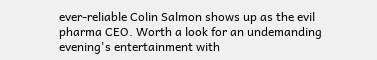ever-reliable Colin Salmon shows up as the evil pharma CEO. Worth a look for an undemanding evening's entertainment with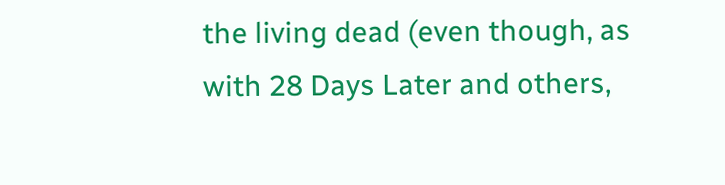the living dead (even though, as with 28 Days Later and others,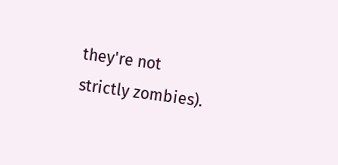they're not strictly zombies).